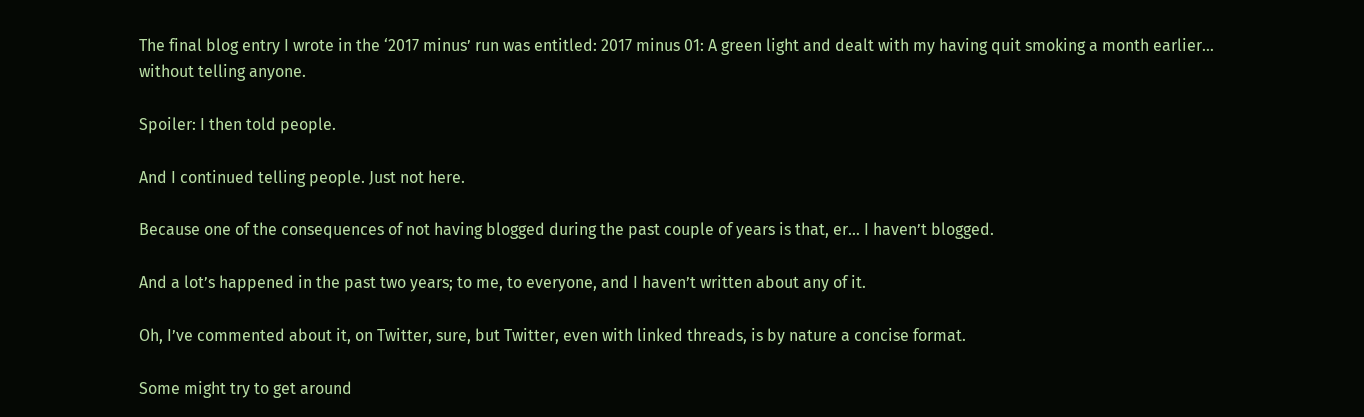The final blog entry I wrote in the ‘2017 minus’ run was entitled: 2017 minus 01: A green light and dealt with my having quit smoking a month earlier… without telling anyone.

Spoiler: I then told people.

And I continued telling people. Just not here.

Because one of the consequences of not having blogged during the past couple of years is that, er… I haven’t blogged.

And a lot’s happened in the past two years; to me, to everyone, and I haven’t written about any of it.

Oh, I’ve commented about it, on Twitter, sure, but Twitter, even with linked threads, is by nature a concise format.

Some might try to get around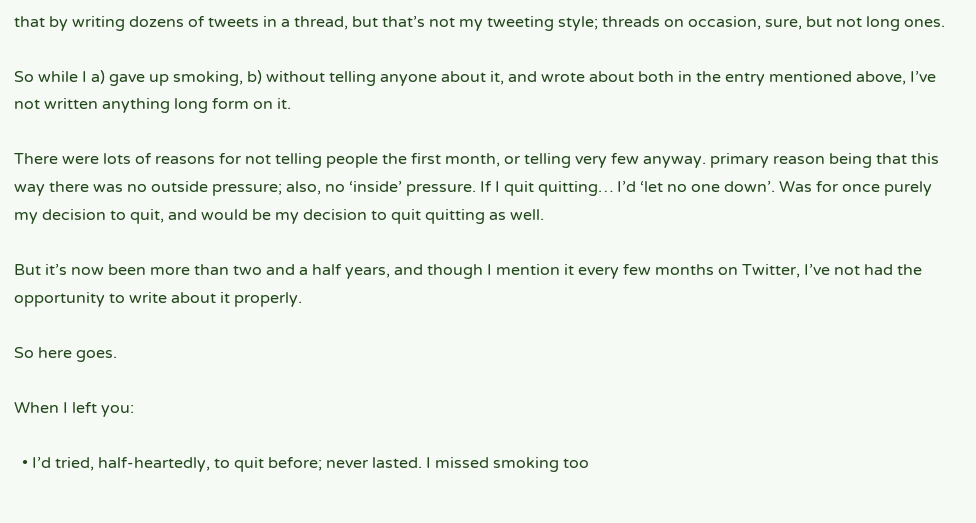that by writing dozens of tweets in a thread, but that’s not my tweeting style; threads on occasion, sure, but not long ones.

So while I a) gave up smoking, b) without telling anyone about it, and wrote about both in the entry mentioned above, I’ve not written anything long form on it.

There were lots of reasons for not telling people the first month, or telling very few anyway. primary reason being that this way there was no outside pressure; also, no ‘inside’ pressure. If I quit quitting… I’d ‘let no one down’. Was for once purely my decision to quit, and would be my decision to quit quitting as well.

But it’s now been more than two and a half years, and though I mention it every few months on Twitter, I’ve not had the opportunity to write about it properly.

So here goes.

When I left you:

  • I’d tried, half-heartedly, to quit before; never lasted. I missed smoking too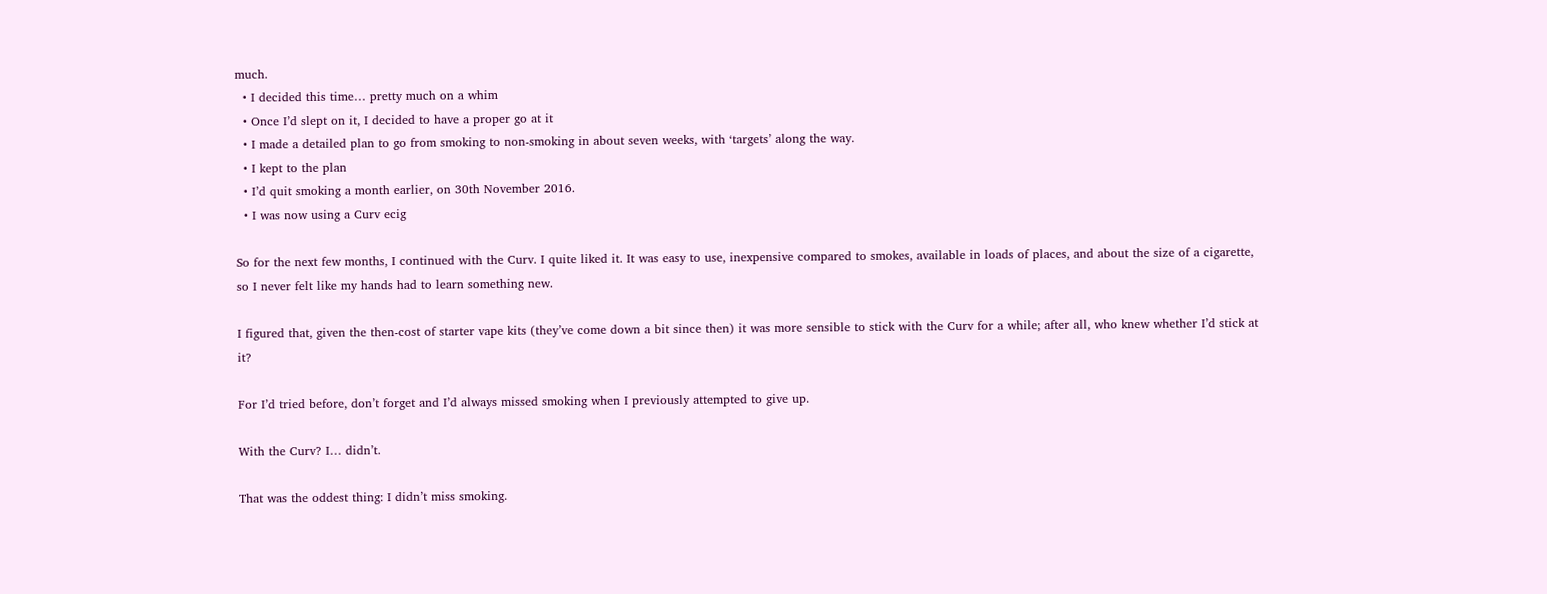much.
  • I decided this time… pretty much on a whim
  • Once I’d slept on it, I decided to have a proper go at it
  • I made a detailed plan to go from smoking to non-smoking in about seven weeks, with ‘targets’ along the way.
  • I kept to the plan
  • I’d quit smoking a month earlier, on 30th November 2016.
  • I was now using a Curv ecig

So for the next few months, I continued with the Curv. I quite liked it. It was easy to use, inexpensive compared to smokes, available in loads of places, and about the size of a cigarette, so I never felt like my hands had to learn something new.

I figured that, given the then-cost of starter vape kits (they’ve come down a bit since then) it was more sensible to stick with the Curv for a while; after all, who knew whether I’d stick at it?

For I’d tried before, don’t forget and I’d always missed smoking when I previously attempted to give up.

With the Curv? I… didn’t.

That was the oddest thing: I didn’t miss smoking.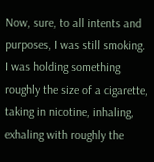Now, sure, to all intents and purposes, I was still smoking. I was holding something roughly the size of a cigarette, taking in nicotine, inhaling, exhaling with roughly the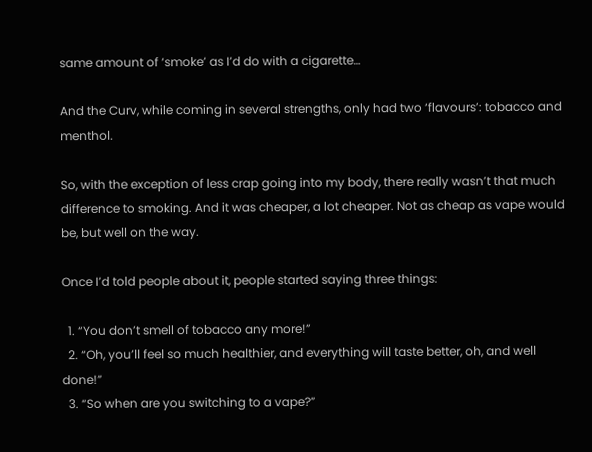same amount of ‘smoke’ as I’d do with a cigarette…

And the Curv, while coming in several strengths, only had two ‘flavours’: tobacco and menthol.

So, with the exception of less crap going into my body, there really wasn’t that much difference to smoking. And it was cheaper, a lot cheaper. Not as cheap as vape would be, but well on the way.

Once I’d told people about it, people started saying three things:

  1. “You don’t smell of tobacco any more!”
  2. “Oh, you’ll feel so much healthier, and everything will taste better, oh, and well done!”
  3. “So when are you switching to a vape?”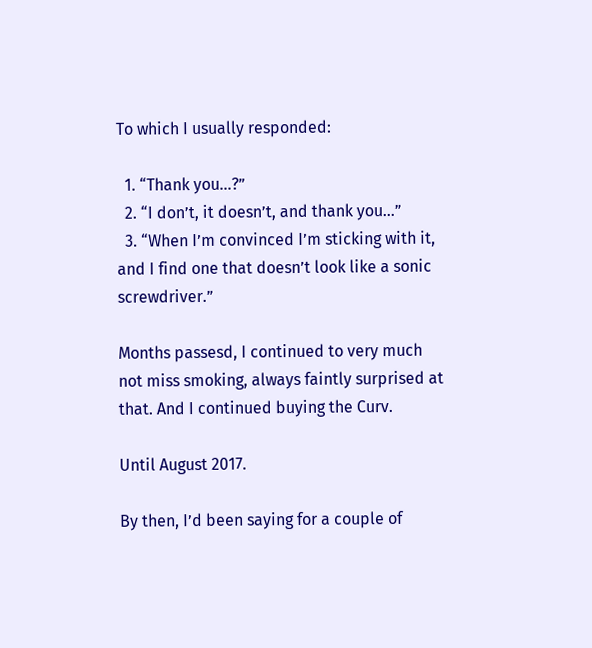To which I usually responded:

  1. “Thank you…?”
  2. “I don’t, it doesn’t, and thank you…”
  3. “When I’m convinced I’m sticking with it, and I find one that doesn’t look like a sonic screwdriver.”

Months passesd, I continued to very much not miss smoking, always faintly surprised at that. And I continued buying the Curv.

Until August 2017.

By then, I’d been saying for a couple of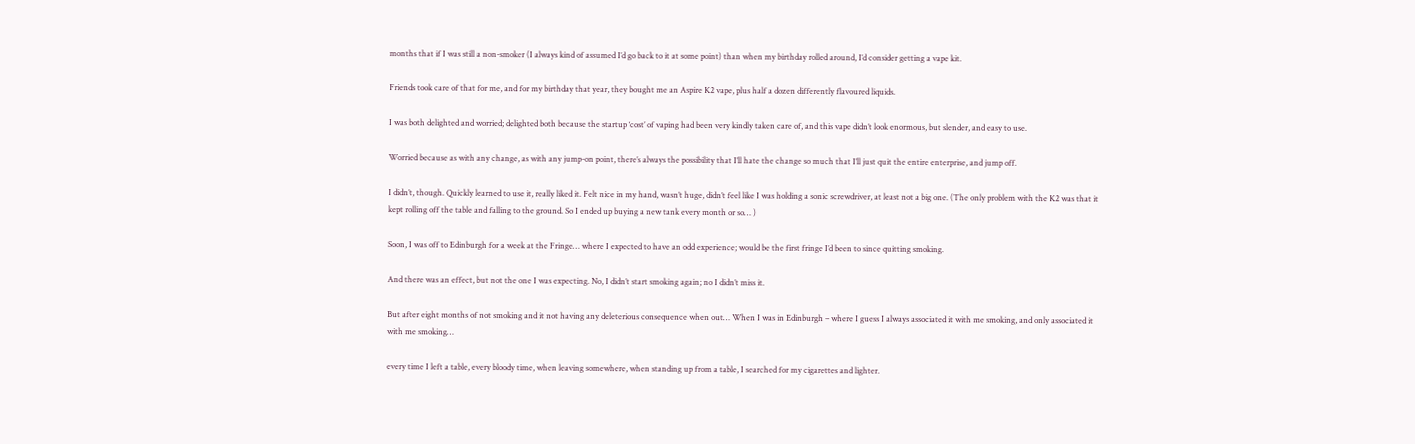months that if I was still a non-smoker (I always kind of assumed I’d go back to it at some point) than when my birthday rolled around, I’d consider getting a vape kit.

Friends took care of that for me, and for my birthday that year, they bought me an Aspire K2 vape, plus half a dozen differently flavoured liquids.

I was both delighted and worried; delighted both because the startup ‘cost’ of vaping had been very kindly taken care of, and this vape didn’t look enormous, but slender, and easy to use.

Worried because as with any change, as with any jump-on point, there’s always the possibility that I’ll hate the change so much that I’ll just quit the entire enterprise, and jump off.

I didn’t, though. Quickly learned to use it, really liked it. Felt nice in my hand, wasn’t huge, didn’t feel like I was holding a sonic screwdriver, at least not a big one. (The only problem with the K2 was that it kept rolling off the table and falling to the ground. So I ended up buying a new tank every month or so… )

Soon, I was off to Edinburgh for a week at the Fringe… where I expected to have an odd experience; would be the first fringe I’d been to since quitting smoking.

And there was an effect, but not the one I was expecting. No, I didn’t start smoking again; no I didn’t miss it.

But after eight months of not smoking and it not having any deleterious consequence when out… When I was in Edinburgh – where I guess I always associated it with me smoking, and only associated it with me smoking…

every time I left a table, every bloody time, when leaving somewhere, when standing up from a table, I searched for my cigarettes and lighter.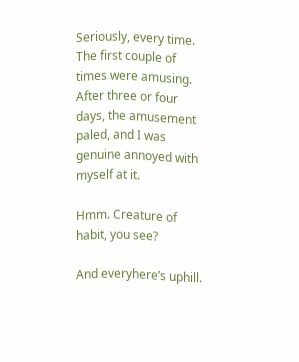Seriously, every time. The first couple of times were amusing. After three or four days, the amusement paled, and I was genuine annoyed with myself at it.

Hmm. Creature of habit, you see?

And everyhere’s uphill.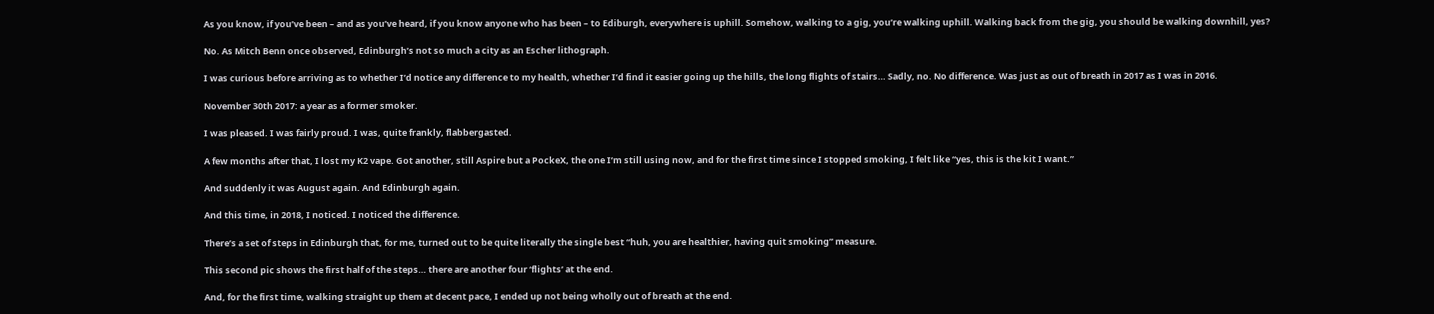As you know, if you’ve been – and as you’ve heard, if you know anyone who has been – to Ediburgh, everywhere is uphill. Somehow, walking to a gig, you’re walking uphill. Walking back from the gig, you should be walking downhill, yes?

No. As Mitch Benn once observed, Edinburgh’s not so much a city as an Escher lithograph.

I was curious before arriving as to whether I’d notice any difference to my health, whether I’d find it easier going up the hills, the long flights of stairs… Sadly, no. No difference. Was just as out of breath in 2017 as I was in 2016.

November 30th 2017: a year as a former smoker.

I was pleased. I was fairly proud. I was, quite frankly, flabbergasted.

A few months after that, I lost my K2 vape. Got another, still Aspire but a PockeX, the one I’m still using now, and for the first time since I stopped smoking, I felt like “yes, this is the kit I want.”

And suddenly it was August again. And Edinburgh again.

And this time, in 2018, I noticed. I noticed the difference.

There’s a set of steps in Edinburgh that, for me, turned out to be quite literally the single best “huh, you are healthier, having quit smoking” measure.

This second pic shows the first half of the steps… there are another four ‘flights’ at the end.

And, for the first time, walking straight up them at decent pace, I ended up not being wholly out of breath at the end.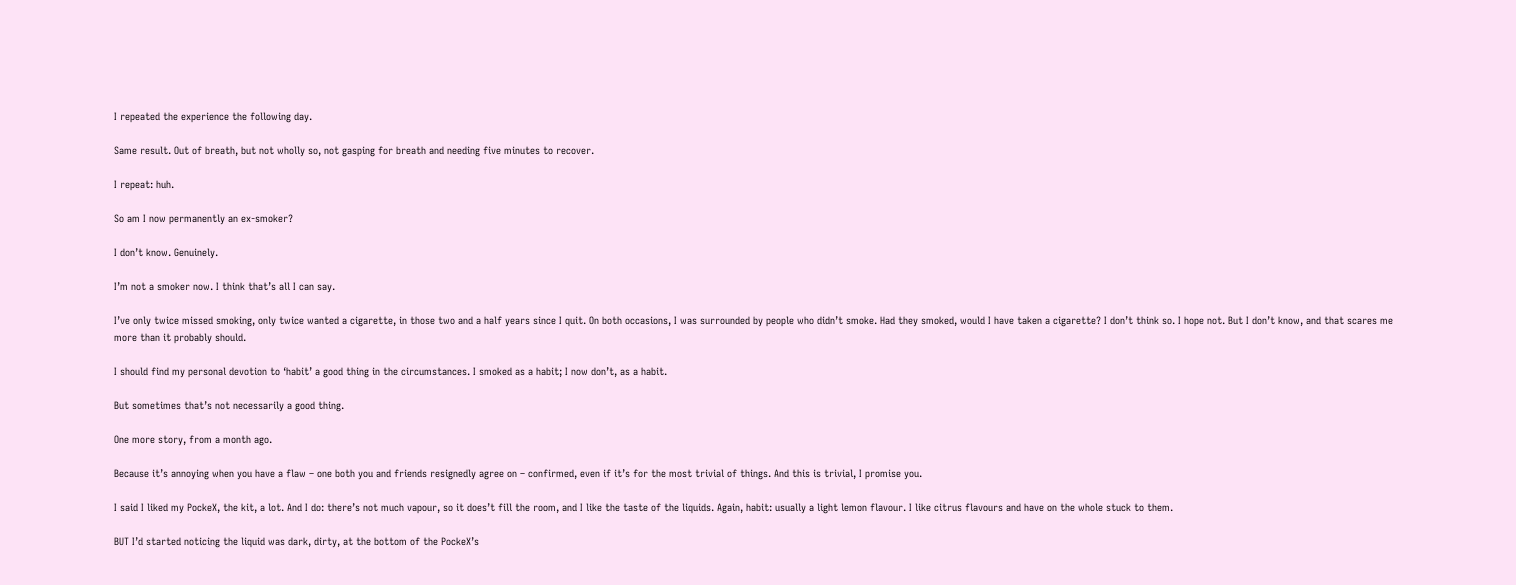I repeated the experience the following day.

Same result. Out of breath, but not wholly so, not gasping for breath and needing five minutes to recover.

I repeat: huh.

So am I now permanently an ex-smoker?

I don’t know. Genuinely.

I’m not a smoker now. I think that’s all I can say.

I’ve only twice missed smoking, only twice wanted a cigarette, in those two and a half years since I quit. On both occasions, I was surrounded by people who didn’t smoke. Had they smoked, would I have taken a cigarette? I don’t think so. I hope not. But I don’t know, and that scares me more than it probably should.

I should find my personal devotion to ‘habit’ a good thing in the circumstances. I smoked as a habit; I now don’t, as a habit.

But sometimes that’s not necessarily a good thing.

One more story, from a month ago.

Because it’s annoying when you have a flaw – one both you and friends resignedly agree on – confirmed, even if it’s for the most trivial of things. And this is trivial, I promise you.

I said I liked my PockeX, the kit, a lot. And I do: there’s not much vapour, so it does’t fill the room, and I like the taste of the liquids. Again, habit: usually a light lemon flavour. I like citrus flavours and have on the whole stuck to them.

BUT I’d started noticing the liquid was dark, dirty, at the bottom of the PockeX’s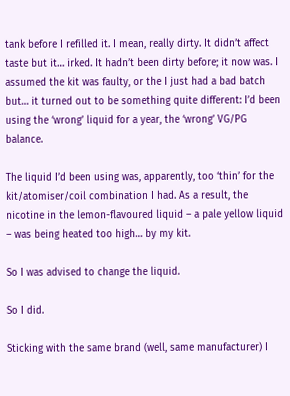tank before I refilled it. I mean, really dirty. It didn’t affect taste but it… irked. It hadn’t been dirty before; it now was. I assumed the kit was faulty, or the I just had a bad batch but… it turned out to be something quite different: I’d been using the ‘wrong’ liquid for a year, the ‘wrong’ VG/PG balance.

The liquid I’d been using was, apparently, too ‘thin’ for the kit/atomiser/coil combination I had. As a result, the nicotine in the lemon-flavoured liquid – a pale yellow liquid – was being heated too high… by my kit.

So I was advised to change the liquid.

So I did.

Sticking with the same brand (well, same manufacturer) I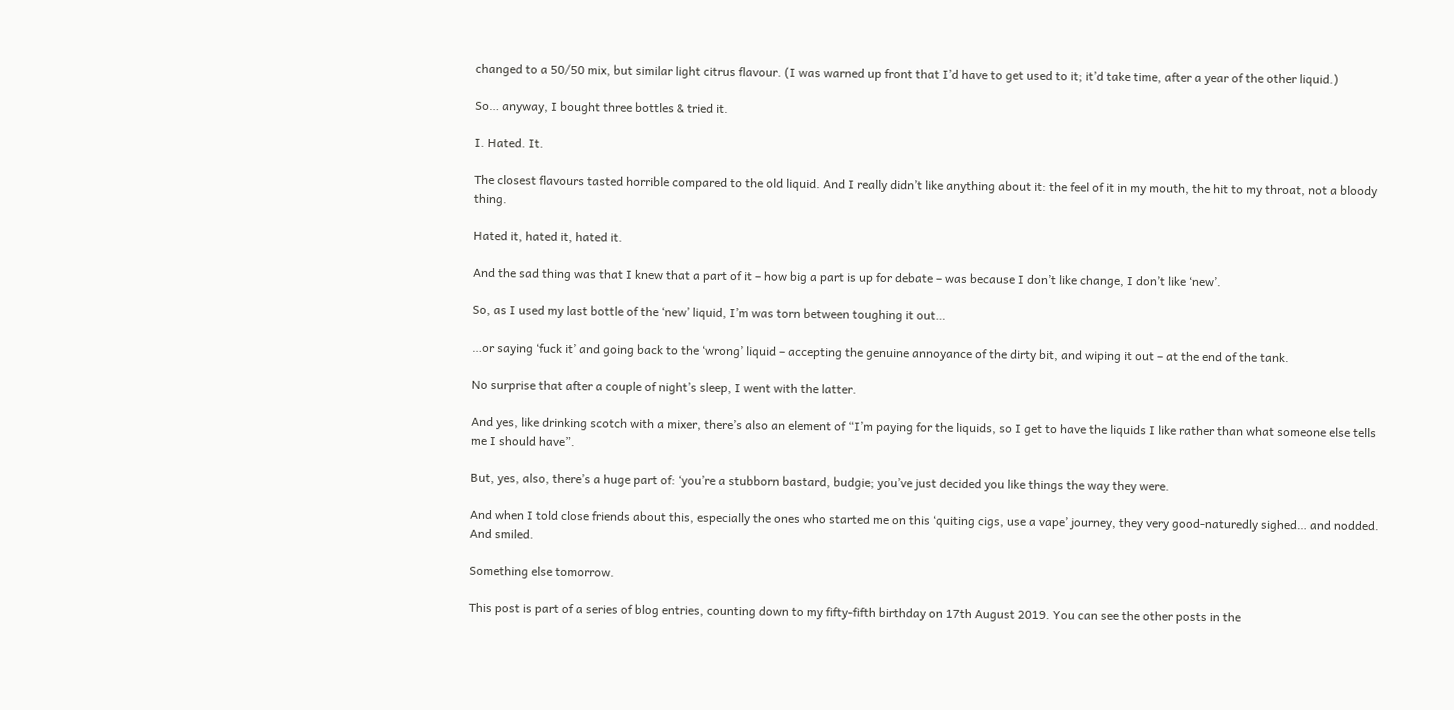changed to a 50/50 mix, but similar light citrus flavour. (I was warned up front that I’d have to get used to it; it’d take time, after a year of the other liquid.)

So… anyway, I bought three bottles & tried it.

I. Hated. It.

The closest flavours tasted horrible compared to the old liquid. And I really didn’t like anything about it: the feel of it in my mouth, the hit to my throat, not a bloody thing.

Hated it, hated it, hated it.

And the sad thing was that I knew that a part of it – how big a part is up for debate – was because I don’t like change, I don’t like ‘new’.

So, as I used my last bottle of the ‘new’ liquid, I’m was torn between toughing it out…

…or saying ‘fuck it’ and going back to the ‘wrong’ liquid – accepting the genuine annoyance of the dirty bit, and wiping it out – at the end of the tank.

No surprise that after a couple of night’s sleep, I went with the latter.

And yes, like drinking scotch with a mixer, there’s also an element of “I’m paying for the liquids, so I get to have the liquids I like rather than what someone else tells me I should have”.

But, yes, also, there’s a huge part of: ‘you’re a stubborn bastard, budgie; you’ve just decided you like things the way they were.

And when I told close friends about this, especially the ones who started me on this ‘quiting cigs, use a vape’ journey, they very good-naturedly sighed… and nodded. And smiled.

Something else tomorrow.

This post is part of a series of blog entries, counting down to my fifty-fifth birthday on 17th August 2019. You can see the other posts in the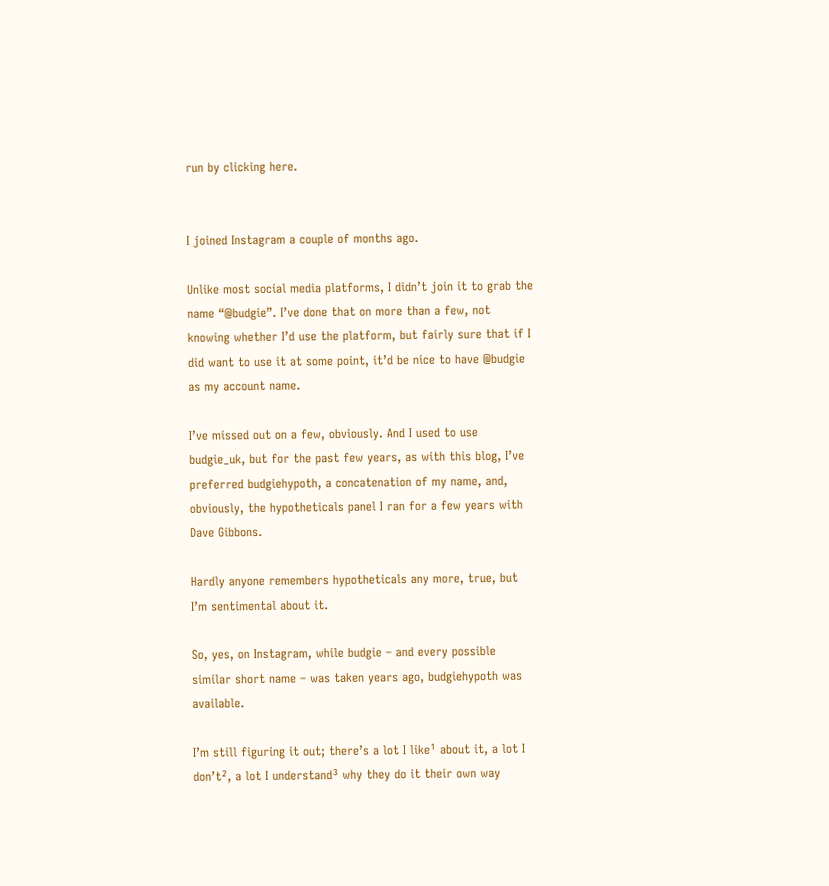run by clicking here.


I joined Instagram a couple of months ago.

Unlike most social media platforms, I didn’t join it to grab the name “@budgie”. I’ve done that on more than a few, not knowing whether I’d use the platform, but fairly sure that if I did want to use it at some point, it’d be nice to have @budgie as my account name.

I’ve missed out on a few, obviously. And I used to use budgie_uk, but for the past few years, as with this blog, I’ve preferred budgiehypoth, a concatenation of my name, and, obviously, the hypotheticals panel I ran for a few years with Dave Gibbons.

Hardly anyone remembers hypotheticals any more, true, but I’m sentimental about it.

So, yes, on Instagram, while budgie – and every possible similar short name – was taken years ago, budgiehypoth was available.

I’m still figuring it out; there’s a lot I like¹ about it, a lot I don’t², a lot I understand³ why they do it their own way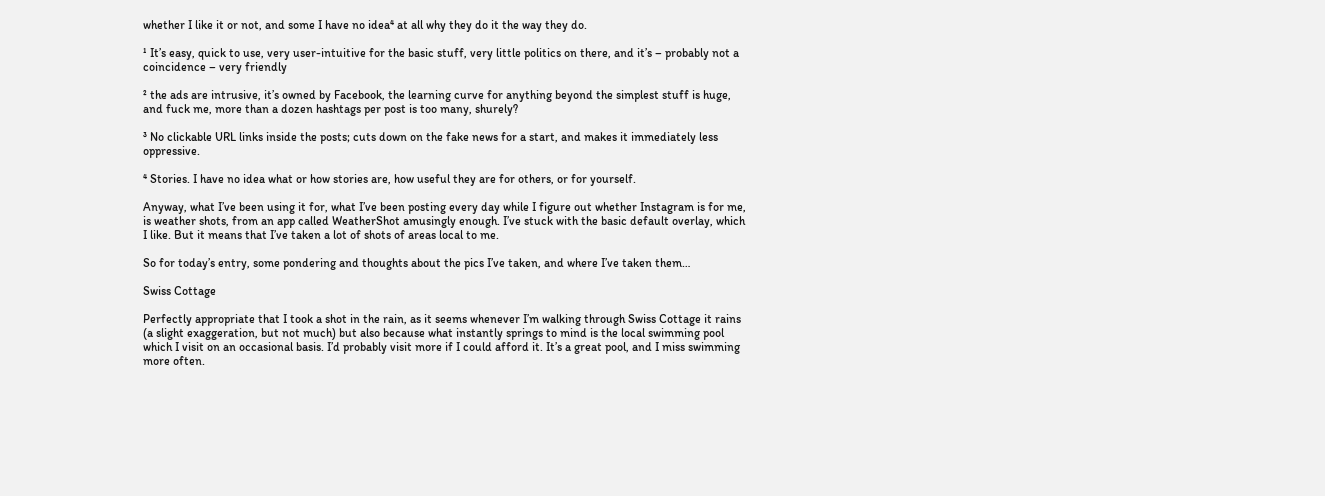whether I like it or not, and some I have no idea⁴ at all why they do it the way they do.

¹ It’s easy, quick to use, very user-intuitive for the basic stuff, very little politics on there, and it’s – probably not a coincidence – very friendly

² the ads are intrusive, it’s owned by Facebook, the learning curve for anything beyond the simplest stuff is huge, and fuck me, more than a dozen hashtags per post is too many, shurely?

³ No clickable URL links inside the posts; cuts down on the fake news for a start, and makes it immediately less oppressive.

⁴ Stories. I have no idea what or how stories are, how useful they are for others, or for yourself.

Anyway, what I’ve been using it for, what I’ve been posting every day while I figure out whether Instagram is for me, is weather shots, from an app called WeatherShot amusingly enough. I’ve stuck with the basic default overlay, which I like. But it means that I’ve taken a lot of shots of areas local to me.

So for today’s entry, some pondering and thoughts about the pics I’ve taken, and where I’ve taken them…

Swiss Cottage

Perfectly appropriate that I took a shot in the rain, as it seems whenever I’m walking through Swiss Cottage it rains (a slight exaggeration, but not much) but also because what instantly springs to mind is the local swimming pool which I visit on an occasional basis. I’d probably visit more if I could afford it. It’s a great pool, and I miss swimming more often.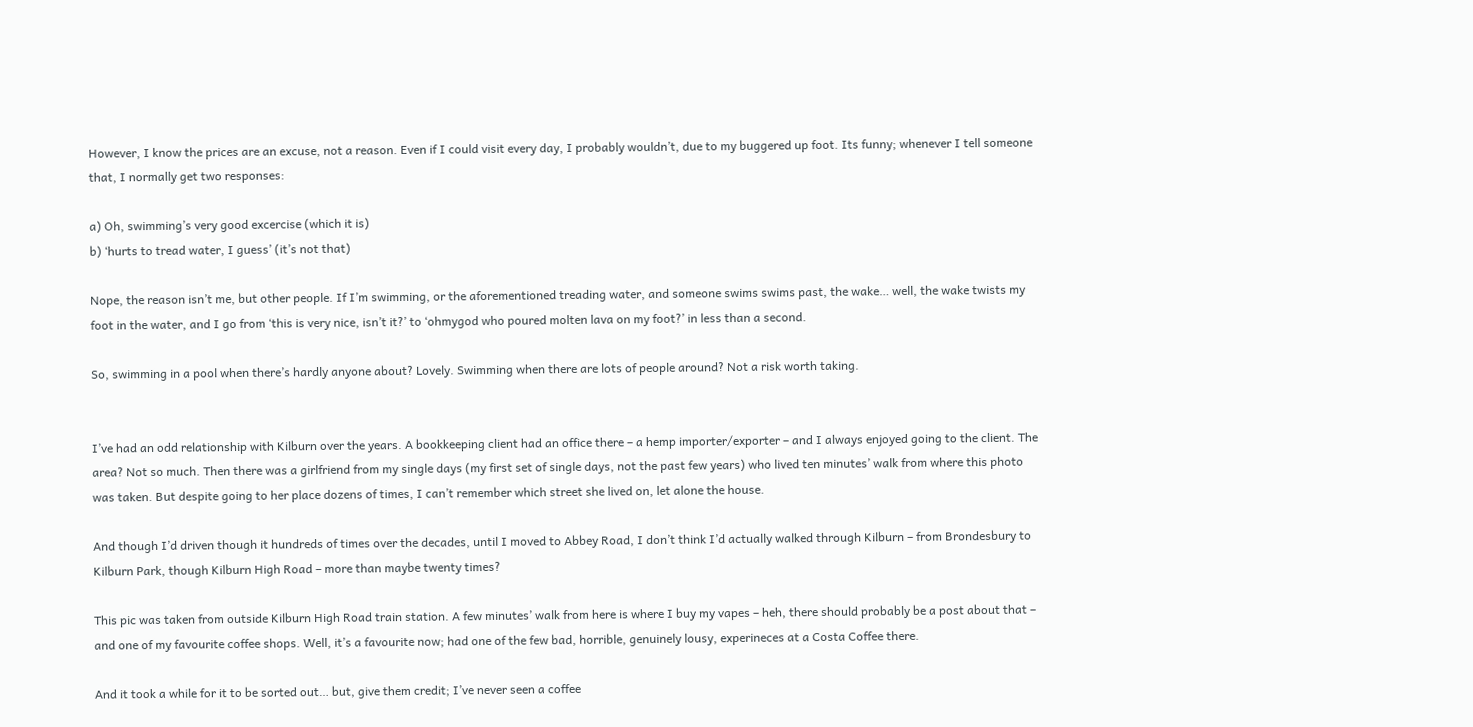However, I know the prices are an excuse, not a reason. Even if I could visit every day, I probably wouldn’t, due to my buggered up foot. Its funny; whenever I tell someone that, I normally get two responses:

a) Oh, swimming’s very good excercise (which it is)
b) ‘hurts to tread water, I guess’ (it’s not that)

Nope, the reason isn’t me, but other people. If I’m swimming, or the aforementioned treading water, and someone swims swims past, the wake… well, the wake twists my foot in the water, and I go from ‘this is very nice, isn’t it?’ to ‘ohmygod who poured molten lava on my foot?’ in less than a second.

So, swimming in a pool when there’s hardly anyone about? Lovely. Swimming when there are lots of people around? Not a risk worth taking.


I’ve had an odd relationship with Kilburn over the years. A bookkeeping client had an office there – a hemp importer/exporter – and I always enjoyed going to the client. The area? Not so much. Then there was a girlfriend from my single days (my first set of single days, not the past few years) who lived ten minutes’ walk from where this photo was taken. But despite going to her place dozens of times, I can’t remember which street she lived on, let alone the house.

And though I’d driven though it hundreds of times over the decades, until I moved to Abbey Road, I don’t think I’d actually walked through Kilburn – from Brondesbury to Kilburn Park, though Kilburn High Road – more than maybe twenty times?

This pic was taken from outside Kilburn High Road train station. A few minutes’ walk from here is where I buy my vapes – heh, there should probably be a post about that – and one of my favourite coffee shops. Well, it’s a favourite now; had one of the few bad, horrible, genuinely lousy, experineces at a Costa Coffee there.

And it took a while for it to be sorted out… but, give them credit; I’ve never seen a coffee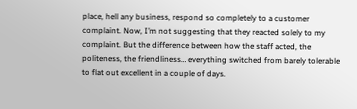place, hell any business, respond so completely to a customer complaint. Now, I’m not suggesting that they reacted solely to my complaint. But the difference between how the staff acted, the politeness, the friendliness… everything switched from barely tolerable to flat out excellent in a couple of days.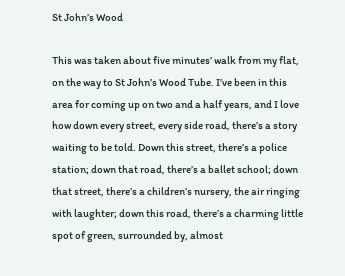St John’s Wood

This was taken about five minutes’ walk from my flat, on the way to St John’s Wood Tube. I’ve been in this area for coming up on two and a half years, and I love how down every street, every side road, there’s a story waiting to be told. Down this street, there’s a police station; down that road, there’s a ballet school; down that street, there’s a children’s nursery, the air ringing with laughter; down this road, there’s a charming little spot of green, surrounded by, almost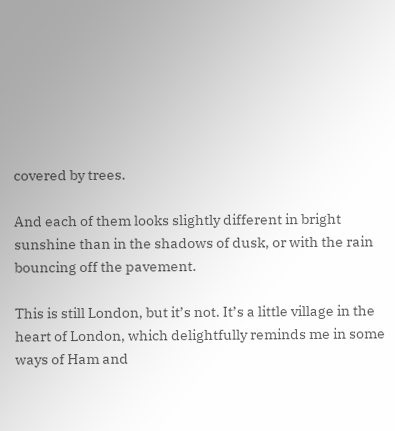covered by trees.

And each of them looks slightly different in bright sunshine than in the shadows of dusk, or with the rain bouncing off the pavement.

This is still London, but it’s not. It’s a little village in the heart of London, which delightfully reminds me in some ways of Ham and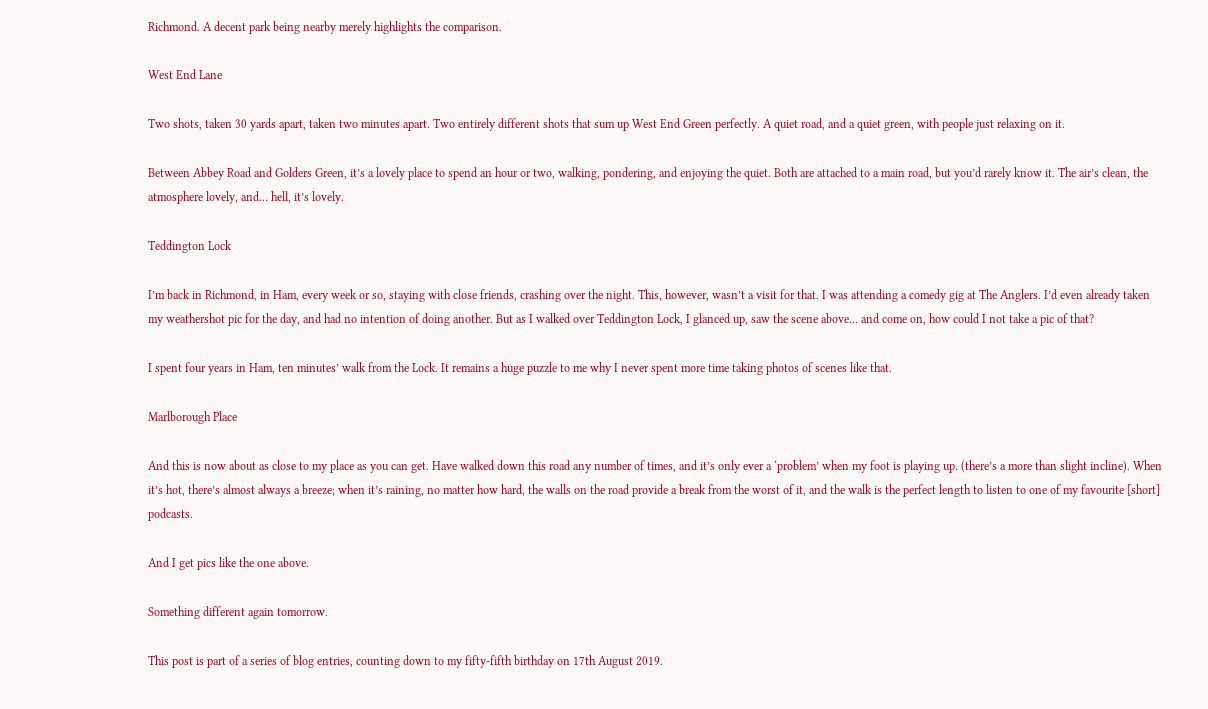Richmond. A decent park being nearby merely highlights the comparison.

West End Lane

Two shots, taken 30 yards apart, taken two minutes apart. Two entirely different shots that sum up West End Green perfectly. A quiet road, and a quiet green, with people just relaxing on it.

Between Abbey Road and Golders Green, it’s a lovely place to spend an hour or two, walking, pondering, and enjoying the quiet. Both are attached to a main road, but you’d rarely know it. The air’s clean, the atmosphere lovely, and… hell, it’s lovely.

Teddington Lock

I’m back in Richmond, in Ham, every week or so, staying with close friends, crashing over the night. This, however, wasn’t a visit for that. I was attending a comedy gig at The Anglers. I’d even already taken my weathershot pic for the day, and had no intention of doing another. But as I walked over Teddington Lock, I glanced up, saw the scene above… and come on, how could I not take a pic of that?

I spent four years in Ham, ten minutes’ walk from the Lock. It remains a huge puzzle to me why I never spent more time taking photos of scenes like that.

Marlborough Place

And this is now about as close to my place as you can get. Have walked down this road any number of times, and it’s only ever a ‘problem’ when my foot is playing up. (there’s a more than slight incline). When it’s hot, there’s almost always a breeze; when it’s raining, no matter how hard, the walls on the road provide a break from the worst of it, and the walk is the perfect length to listen to one of my favourite [short] podcasts.

And I get pics like the one above.

Something different again tomorrow.

This post is part of a series of blog entries, counting down to my fifty-fifth birthday on 17th August 2019.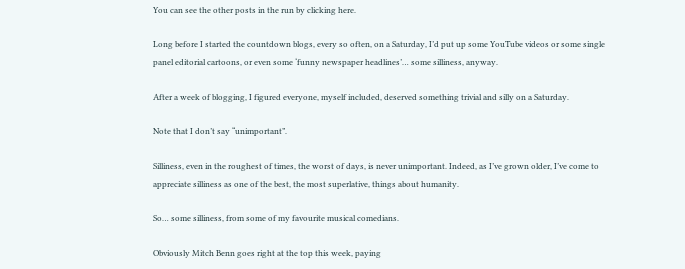You can see the other posts in the run by clicking here.

Long before I started the countdown blogs, every so often, on a Saturday, I’d put up some YouTube videos or some single panel editorial cartoons, or even some ‘funny newspaper headlines’… some silliness, anyway.

After a week of blogging, I figured everyone, myself included, deserved something trivial and silly on a Saturday.

Note that I don’t say “unimportant”.

Silliness, even in the roughest of times, the worst of days, is never unimportant. Indeed, as I’ve grown older, I’ve come to appreciate silliness as one of the best, the most superlative, things about humanity.

So… some silliness, from some of my favourite musical comedians.

Obviously Mitch Benn goes right at the top this week, paying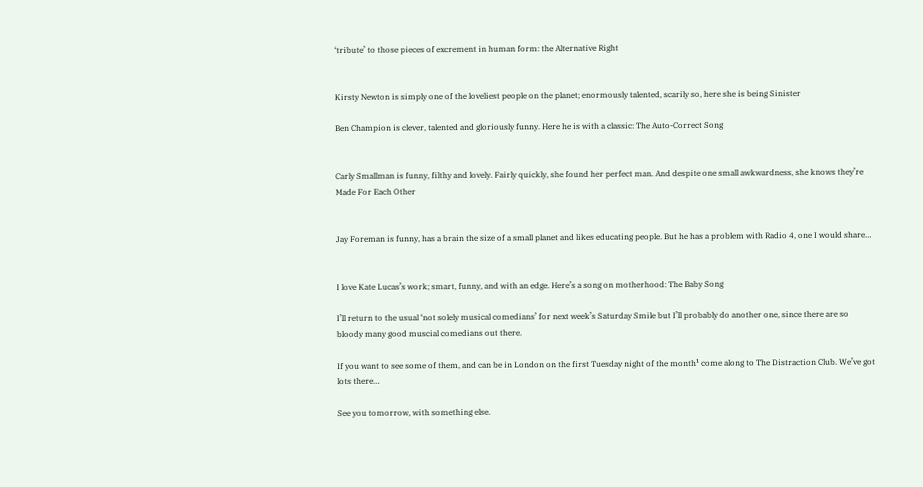‘tribute’ to those pieces of excrement in human form: the Alternative Right


Kirsty Newton is simply one of the loveliest people on the planet; enormously talented, scarily so, here she is being Sinister

Ben Champion is clever, talented and gloriously funny. Here he is with a classic: The Auto-Correct Song


Carly Smallman is funny, filthy and lovely. Fairly quickly, she found her perfect man. And despite one small awkwardness, she knows they’re Made For Each Other


Jay Foreman is funny, has a brain the size of a small planet and likes educating people. But he has a problem with Radio 4, one I would share…


I love Kate Lucas’s work; smart, funny, and with an edge. Here’s a song on motherhood: The Baby Song

I’ll return to the usual ‘not solely musical comedians’ for next week’s Saturday Smile but I’ll probably do another one, since there are so bloody many good muscial comedians out there.

If you want to see some of them, and can be in London on the first Tuesday night of the month¹ come along to The Distraction Club. We’ve got lots there…

See you tomorrow, with something else.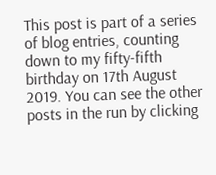This post is part of a series of blog entries, counting down to my fifty-fifth birthday on 17th August 2019. You can see the other posts in the run by clicking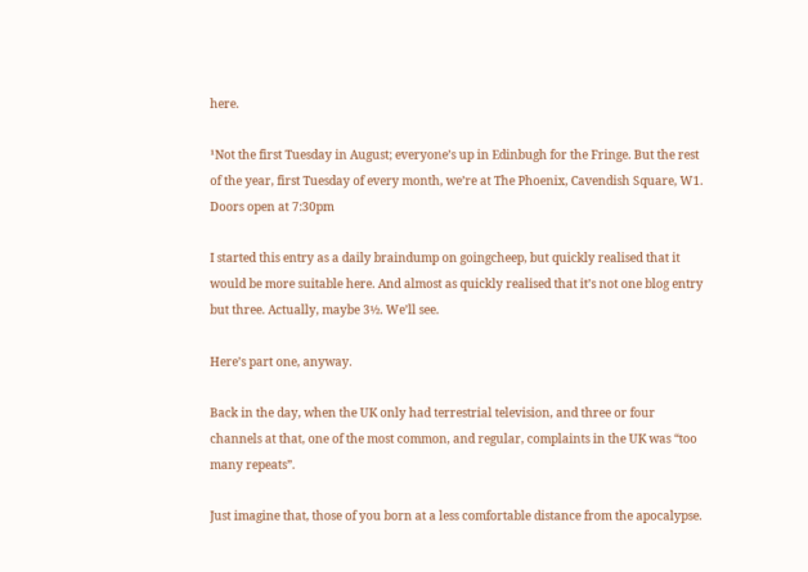here.

¹Not the first Tuesday in August; everyone’s up in Edinbugh for the Fringe. But the rest of the year, first Tuesday of every month, we’re at The Phoenix, Cavendish Square, W1. Doors open at 7:30pm

I started this entry as a daily braindump on goingcheep, but quickly realised that it would be more suitable here. And almost as quickly realised that it’s not one blog entry but three. Actually, maybe 3½. We’ll see.

Here’s part one, anyway.

Back in the day, when the UK only had terrestrial television, and three or four channels at that, one of the most common, and regular, complaints in the UK was “too many repeats”.

Just imagine that, those of you born at a less comfortable distance from the apocalypse.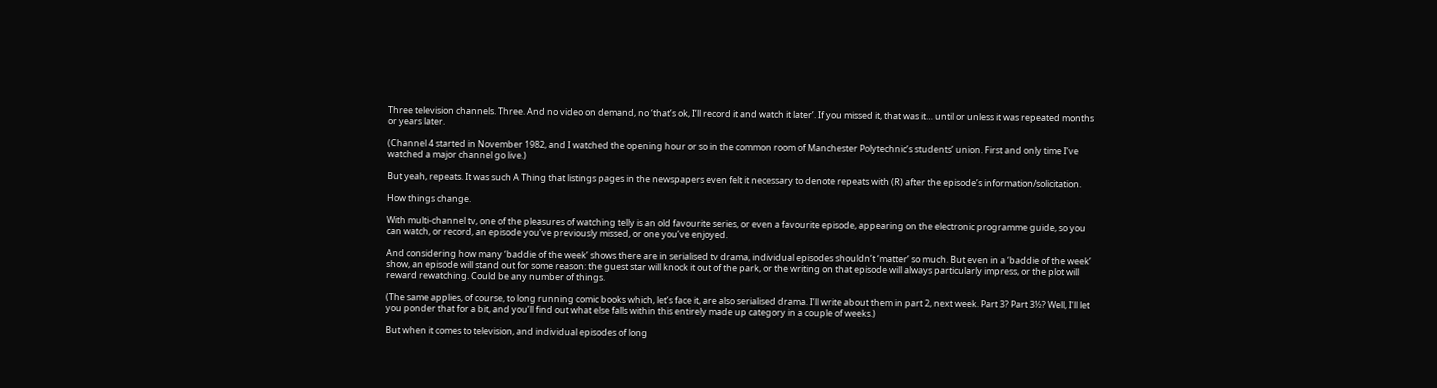Three television channels. Three. And no video on demand, no ‘that’s ok, I’ll record it and watch it later’. If you missed it, that was it… until or unless it was repeated months or years later.

(Channel 4 started in November 1982, and I watched the opening hour or so in the common room of Manchester Polytechnic’s students’ union. First and only time I’ve watched a major channel go live.)

But yeah, repeats. It was such A Thing that listings pages in the newspapers even felt it necessary to denote repeats with (R) after the episode’s information/solicitation.

How things change.

With multi-channel tv, one of the pleasures of watching telly is an old favourite series, or even a favourite episode, appearing on the electronic programme guide, so you can watch, or record, an episode you’ve previously missed, or one you’ve enjoyed.

And considering how many ‘baddie of the week’ shows there are in serialised tv drama, individual episodes shouldn’t ‘matter’ so much. But even in a ‘baddie of the week’ show, an episode will stand out for some reason: the guest star will knock it out of the park, or the writing on that episode will always particularly impress, or the plot will reward rewatching. Could be any number of things.

(The same applies, of course, to long running comic books which, let’s face it, are also serialised drama. I’ll write about them in part 2, next week. Part 3? Part 3½? Well, I’ll let you ponder that for a bit, and you’ll find out what else falls within this entirely made up category in a couple of weeks.)

But when it comes to television, and individual episodes of long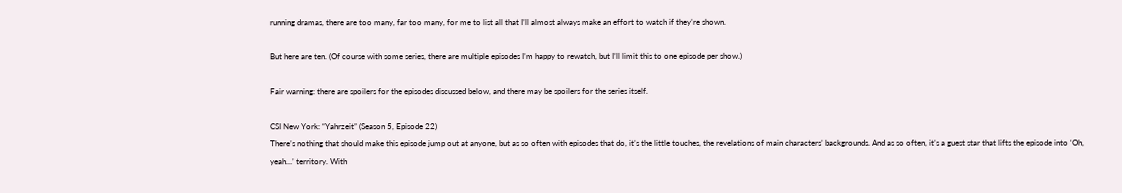running dramas, there are too many, far too many, for me to list all that I’ll almost always make an effort to watch if they’re shown.

But here are ten. (Of course with some series, there are multiple episodes I’m happy to rewatch, but I’ll limit this to one episode per show.)

Fair warning: there are spoilers for the episodes discussed below, and there may be spoilers for the series itself.

CSI New York: “Yahrzeit” (Season 5, Episode 22)
There’s nothing that should make this episode jump out at anyone, but as so often with episodes that do, it’s the little touches, the revelations of main characters’ backgrounds. And as so often, it’s a guest star that lifts the episode into ‘Oh, yeah…’ territory. With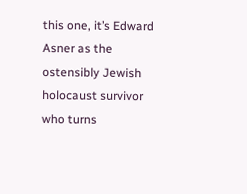this one, it’s Edward Asner as the ostensibly Jewish holocaust survivor who turns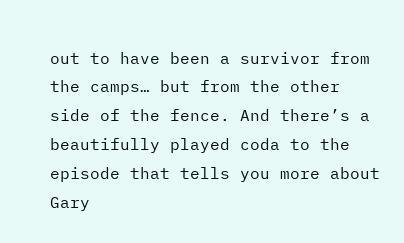out to have been a survivor from the camps… but from the other side of the fence. And there’s a beautifully played coda to the episode that tells you more about Gary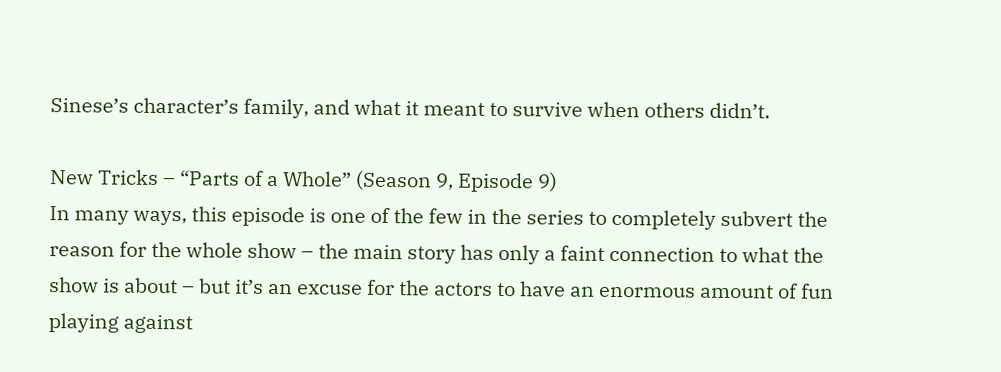Sinese’s character’s family, and what it meant to survive when others didn’t.

New Tricks – “Parts of a Whole” (Season 9, Episode 9)
In many ways, this episode is one of the few in the series to completely subvert the reason for the whole show – the main story has only a faint connection to what the show is about – but it’s an excuse for the actors to have an enormous amount of fun playing against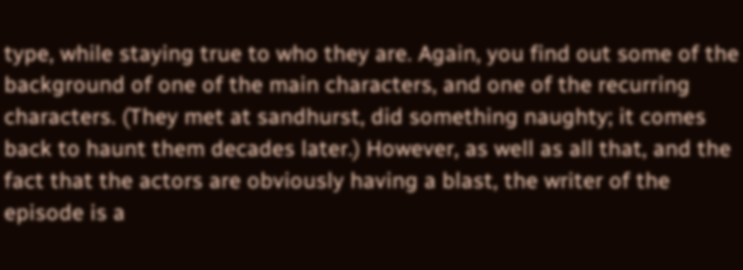type, while staying true to who they are. Again, you find out some of the background of one of the main characters, and one of the recurring characters. (They met at sandhurst, did something naughty; it comes back to haunt them decades later.) However, as well as all that, and the fact that the actors are obviously having a blast, the writer of the episode is a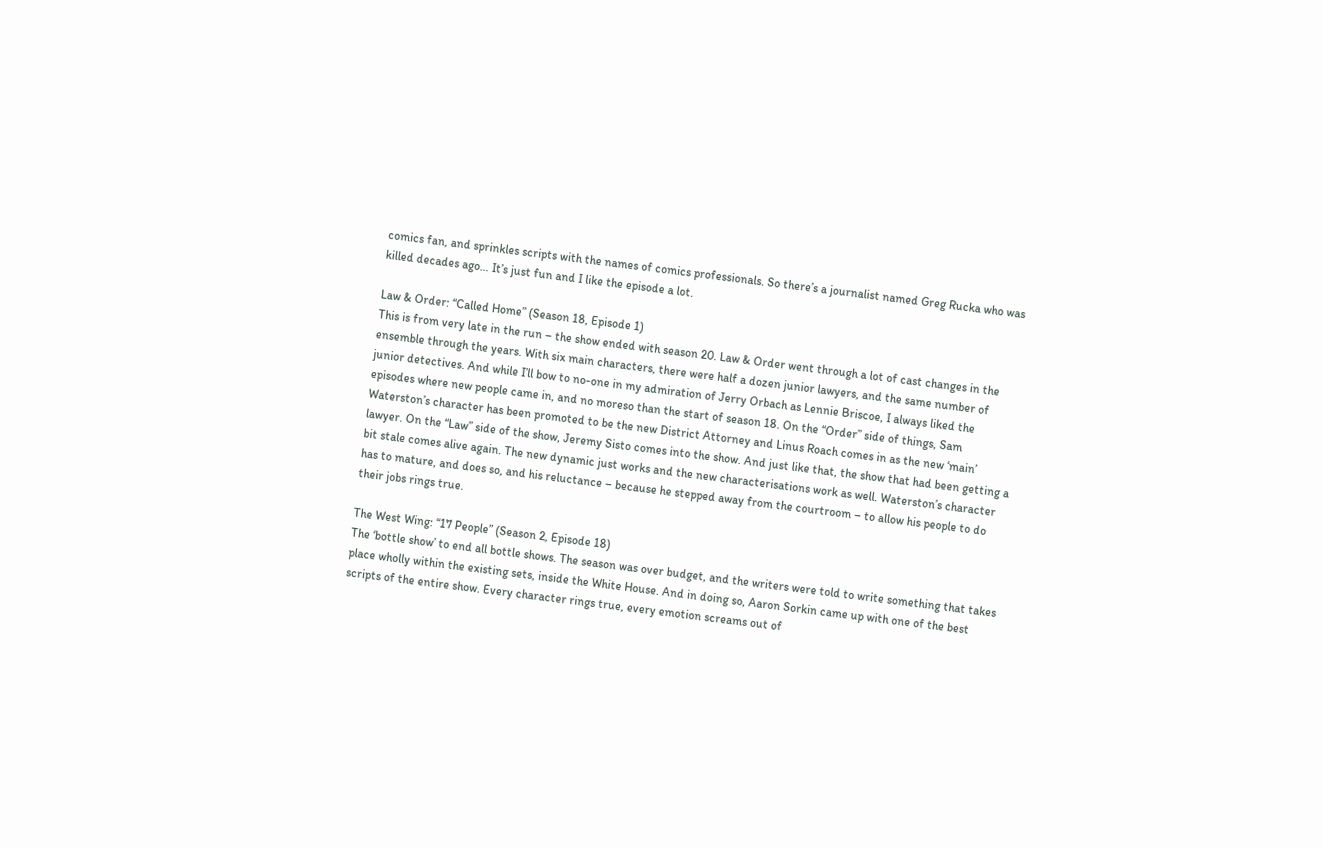comics fan, and sprinkles scripts with the names of comics professionals. So there’s a journalist named Greg Rucka who was killed decades ago… It’s just fun and I like the episode a lot.

Law & Order: “Called Home” (Season 18, Episode 1)
This is from very late in the run – the show ended with season 20. Law & Order went through a lot of cast changes in the ensemble through the years. With six main characters, there were half a dozen junior lawyers, and the same number of junior detectives. And while I’ll bow to no-one in my admiration of Jerry Orbach as Lennie Briscoe, I always liked the episodes where new people came in, and no moreso than the start of season 18. On the “Order” side of things, Sam Waterston’s character has been promoted to be the new District Attorney and Linus Roach comes in as the new ‘main’ lawyer. On the “Law” side of the show, Jeremy Sisto comes into the show. And just like that, the show that had been getting a bit stale comes alive again. The new dynamic just works and the new characterisations work as well. Waterston’s character has to mature, and does so, and his reluctance – because he stepped away from the courtroom – to allow his people to do their jobs rings true.

The West Wing: “17 People” (Season 2, Episode 18)
The ‘bottle show’ to end all bottle shows. The season was over budget, and the writers were told to write something that takes place wholly within the existing sets, inside the White House. And in doing so, Aaron Sorkin came up with one of the best scripts of the entire show. Every character rings true, every emotion screams out of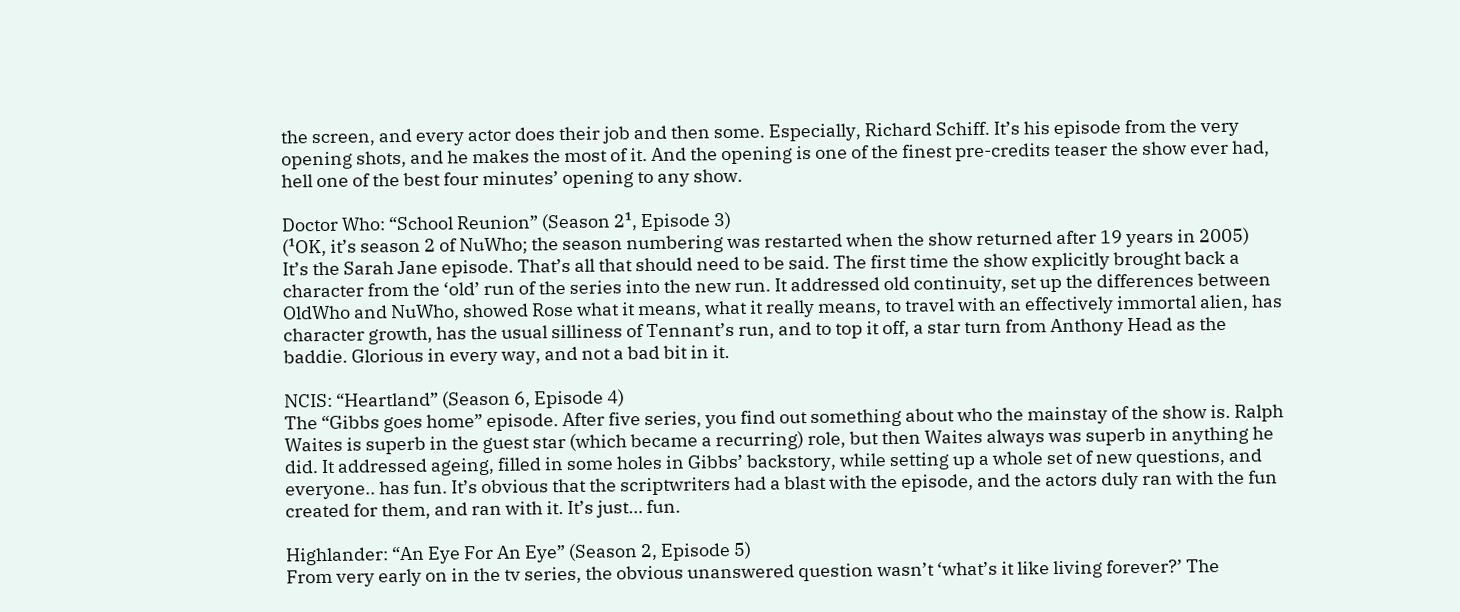the screen, and every actor does their job and then some. Especially, Richard Schiff. It’s his episode from the very opening shots, and he makes the most of it. And the opening is one of the finest pre-credits teaser the show ever had, hell one of the best four minutes’ opening to any show.

Doctor Who: “School Reunion” (Season 2¹, Episode 3)
(¹OK, it’s season 2 of NuWho; the season numbering was restarted when the show returned after 19 years in 2005)
It’s the Sarah Jane episode. That’s all that should need to be said. The first time the show explicitly brought back a character from the ‘old’ run of the series into the new run. It addressed old continuity, set up the differences between OldWho and NuWho, showed Rose what it means, what it really means, to travel with an effectively immortal alien, has character growth, has the usual silliness of Tennant’s run, and to top it off, a star turn from Anthony Head as the baddie. Glorious in every way, and not a bad bit in it.

NCIS: “Heartland” (Season 6, Episode 4)
The “Gibbs goes home” episode. After five series, you find out something about who the mainstay of the show is. Ralph Waites is superb in the guest star (which became a recurring) role, but then Waites always was superb in anything he did. It addressed ageing, filled in some holes in Gibbs’ backstory, while setting up a whole set of new questions, and everyone.. has fun. It’s obvious that the scriptwriters had a blast with the episode, and the actors duly ran with the fun created for them, and ran with it. It’s just… fun.

Highlander: “An Eye For An Eye” (Season 2, Episode 5)
From very early on in the tv series, the obvious unanswered question wasn’t ‘what’s it like living forever?’ The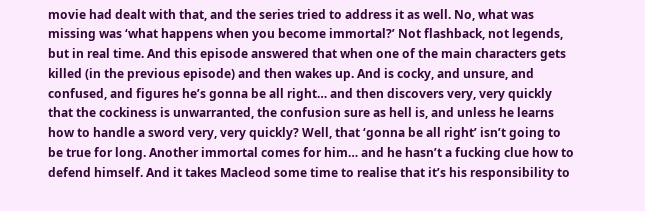movie had dealt with that, and the series tried to address it as well. No, what was missing was ‘what happens when you become immortal?’ Not flashback, not legends, but in real time. And this episode answered that when one of the main characters gets killed (in the previous episode) and then wakes up. And is cocky, and unsure, and confused, and figures he’s gonna be all right… and then discovers very, very quickly that the cockiness is unwarranted, the confusion sure as hell is, and unless he learns how to handle a sword very, very quickly? Well, that ‘gonna be all right’ isn’t going to be true for long. Another immortal comes for him… and he hasn’t a fucking clue how to defend himself. And it takes Macleod some time to realise that it’s his responsibility to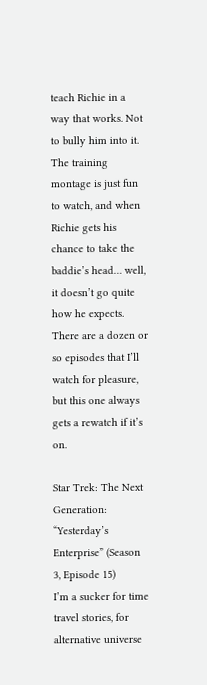teach Richie in a way that works. Not to bully him into it. The training montage is just fun to watch, and when Richie gets his chance to take the baddie’s head… well, it doesn’t go quite how he expects. There are a dozen or so episodes that I’ll watch for pleasure, but this one always gets a rewatch if it’s on.

Star Trek: The Next Generation: “Yesterday’s Enterprise” (Season 3, Episode 15)
I’m a sucker for time travel stories, for alternative universe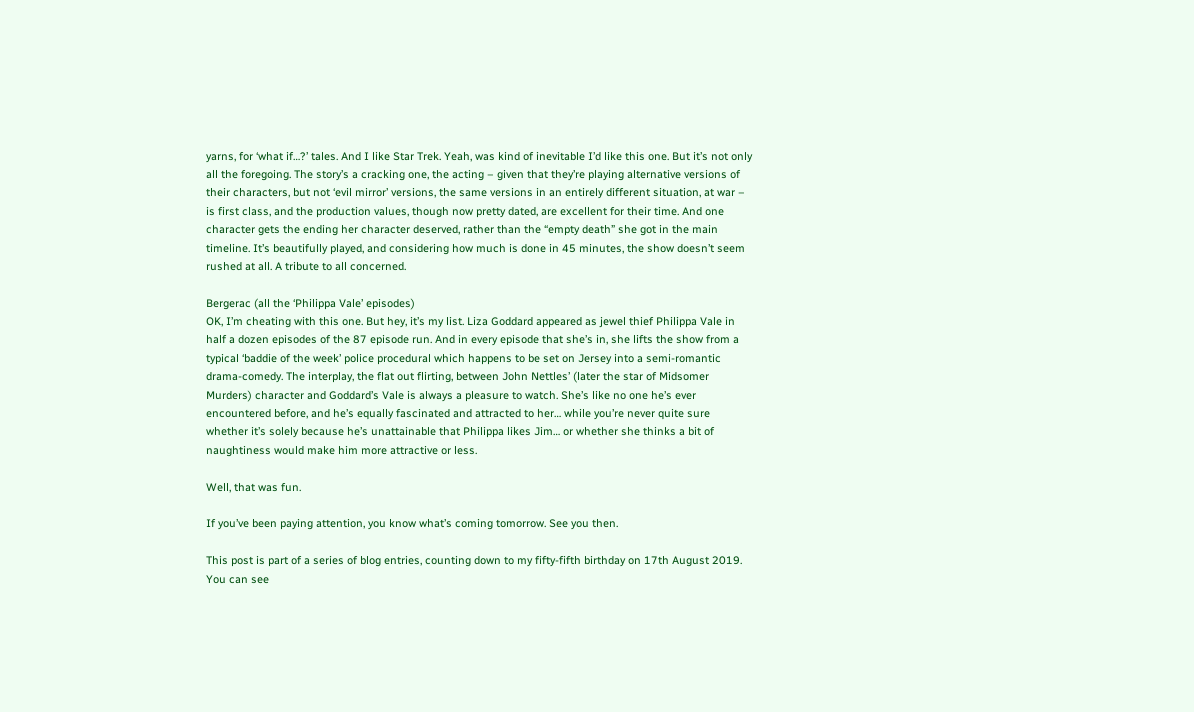yarns, for ‘what if…?’ tales. And I like Star Trek. Yeah, was kind of inevitable I’d like this one. But it’s not only all the foregoing. The story’s a cracking one, the acting – given that they’re playing alternative versions of their characters, but not ‘evil mirror’ versions, the same versions in an entirely different situation, at war – is first class, and the production values, though now pretty dated, are excellent for their time. And one character gets the ending her character deserved, rather than the “empty death” she got in the main timeline. It’s beautifully played, and considering how much is done in 45 minutes, the show doesn’t seem rushed at all. A tribute to all concerned.

Bergerac (all the ‘Philippa Vale’ episodes)
OK, I’m cheating with this one. But hey, it’s my list. Liza Goddard appeared as jewel thief Philippa Vale in half a dozen episodes of the 87 episode run. And in every episode that she’s in, she lifts the show from a typical ‘baddie of the week’ police procedural which happens to be set on Jersey into a semi-romantic drama-comedy. The interplay, the flat out flirting, between John Nettles’ (later the star of Midsomer Murders) character and Goddard’s Vale is always a pleasure to watch. She’s like no one he’s ever encountered before, and he’s equally fascinated and attracted to her… while you’re never quite sure whether it’s solely because he’s unattainable that Philippa likes Jim… or whether she thinks a bit of naughtiness would make him more attractive or less.

Well, that was fun.

If you’ve been paying attention, you know what’s coming tomorrow. See you then.

This post is part of a series of blog entries, counting down to my fifty-fifth birthday on 17th August 2019. You can see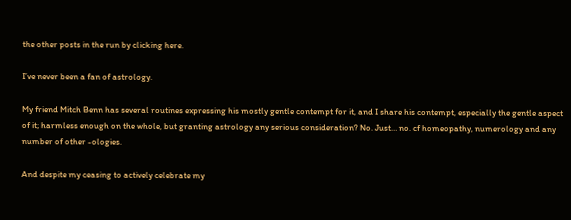the other posts in the run by clicking here.

I’ve never been a fan of astrology.

My friend Mitch Benn has several routines expressing his mostly gentle contempt for it, and I share his contempt, especially the gentle aspect of it; harmless enough on the whole, but granting astrology any serious consideration? No. Just… no. cf homeopathy, numerology and any number of other -ologies.

And despite my ceasing to actively celebrate my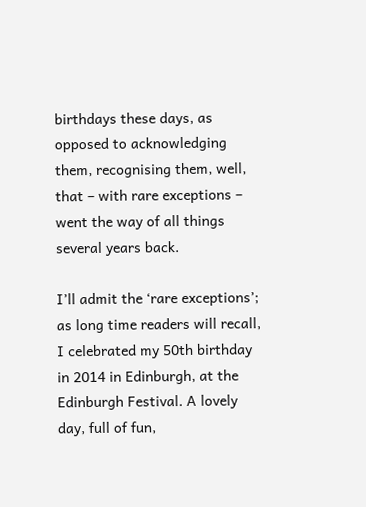birthdays these days, as opposed to acknowledging them, recognising them, well, that – with rare exceptions – went the way of all things several years back.

I’ll admit the ‘rare exceptions’; as long time readers will recall, I celebrated my 50th birthday in 2014 in Edinburgh, at the Edinburgh Festival. A lovely day, full of fun,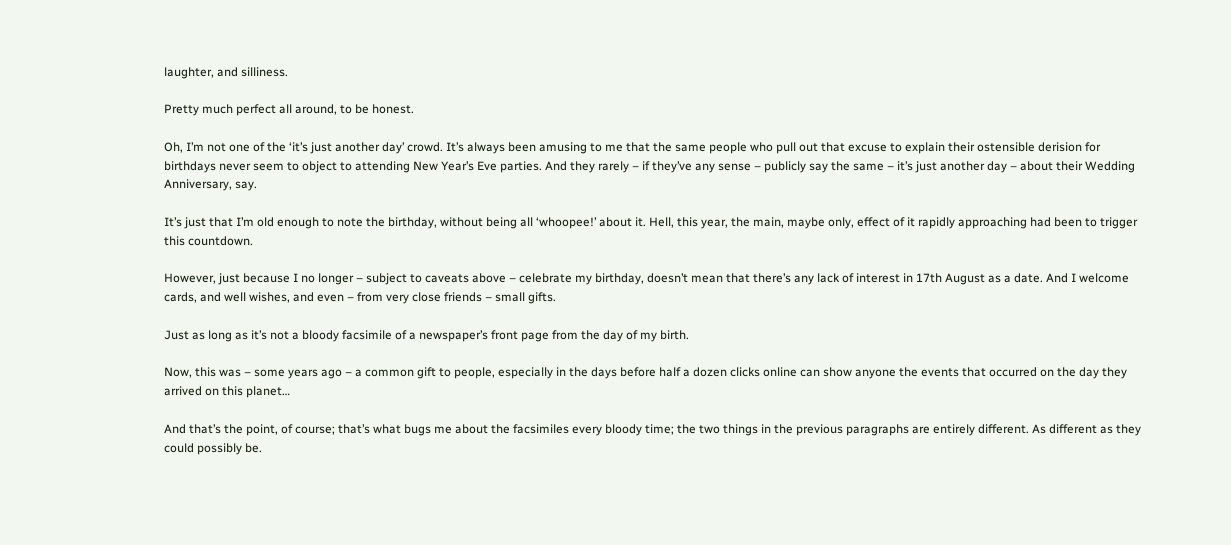laughter, and silliness.

Pretty much perfect all around, to be honest.

Oh, I’m not one of the ‘it’s just another day’ crowd. It’s always been amusing to me that the same people who pull out that excuse to explain their ostensible derision for birthdays never seem to object to attending New Year’s Eve parties. And they rarely – if they’ve any sense – publicly say the same – it’s just another day – about their Wedding Anniversary, say.

It’s just that I’m old enough to note the birthday, without being all ‘whoopee!’ about it. Hell, this year, the main, maybe only, effect of it rapidly approaching had been to trigger this countdown.

However, just because I no longer – subject to caveats above – celebrate my birthday, doesn’t mean that there’s any lack of interest in 17th August as a date. And I welcome cards, and well wishes, and even – from very close friends – small gifts.

Just as long as it’s not a bloody facsimile of a newspaper’s front page from the day of my birth.

Now, this was – some years ago – a common gift to people, especially in the days before half a dozen clicks online can show anyone the events that occurred on the day they arrived on this planet…

And that’s the point, of course; that’s what bugs me about the facsimiles every bloody time; the two things in the previous paragraphs are entirely different. As different as they could possibly be.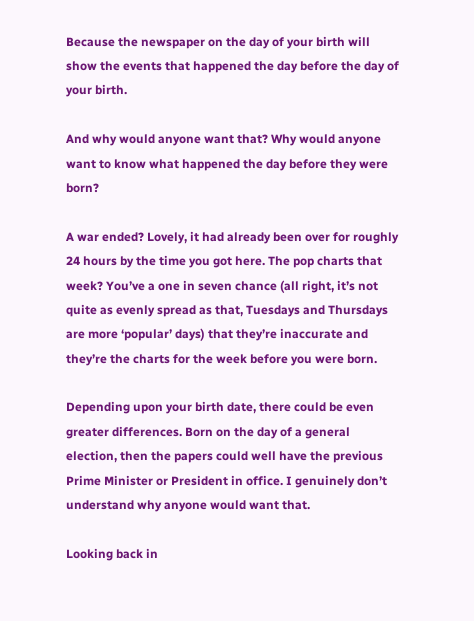Because the newspaper on the day of your birth will show the events that happened the day before the day of your birth.

And why would anyone want that? Why would anyone want to know what happened the day before they were born?

A war ended? Lovely, it had already been over for roughly 24 hours by the time you got here. The pop charts that week? You’ve a one in seven chance (all right, it’s not quite as evenly spread as that, Tuesdays and Thursdays are more ‘popular’ days) that they’re inaccurate and they’re the charts for the week before you were born.

Depending upon your birth date, there could be even greater differences. Born on the day of a general election, then the papers could well have the previous Prime Minister or President in office. I genuinely don’t understand why anyone would want that.

Looking back in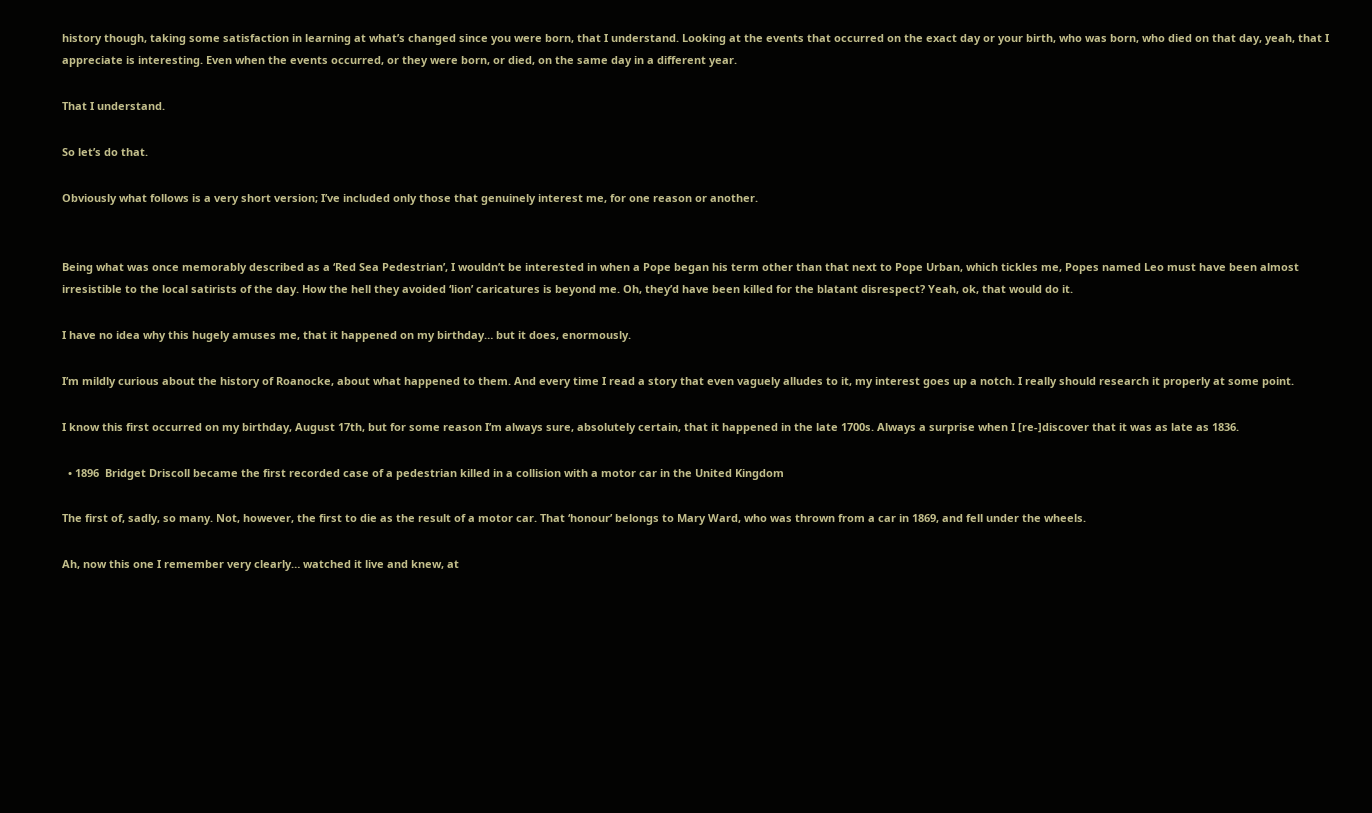history though, taking some satisfaction in learning at what’s changed since you were born, that I understand. Looking at the events that occurred on the exact day or your birth, who was born, who died on that day, yeah, that I appreciate is interesting. Even when the events occurred, or they were born, or died, on the same day in a different year.

That I understand.

So let’s do that.

Obviously what follows is a very short version; I’ve included only those that genuinely interest me, for one reason or another.


Being what was once memorably described as a ‘Red Sea Pedestrian’, I wouldn’t be interested in when a Pope began his term other than that next to Pope Urban, which tickles me, Popes named Leo must have been almost irresistible to the local satirists of the day. How the hell they avoided ‘lion’ caricatures is beyond me. Oh, they’d have been killed for the blatant disrespect? Yeah, ok, that would do it.

I have no idea why this hugely amuses me, that it happened on my birthday… but it does, enormously.

I’m mildly curious about the history of Roanocke, about what happened to them. And every time I read a story that even vaguely alludes to it, my interest goes up a notch. I really should research it properly at some point.

I know this first occurred on my birthday, August 17th, but for some reason I’m always sure, absolutely certain, that it happened in the late 1700s. Always a surprise when I [re-]discover that it was as late as 1836.

  • 1896  Bridget Driscoll became the first recorded case of a pedestrian killed in a collision with a motor car in the United Kingdom

The first of, sadly, so many. Not, however, the first to die as the result of a motor car. That ‘honour’ belongs to Mary Ward, who was thrown from a car in 1869, and fell under the wheels.

Ah, now this one I remember very clearly… watched it live and knew, at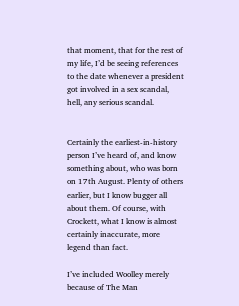that moment, that for the rest of my life, I’d be seeing references to the date whenever a president got involved in a sex scandal, hell, any serious scandal.


Certainly the earliest-in-history person I’ve heard of, and know something about, who was born on 17th August. Plenty of others earlier, but I know bugger all about them. Of course, with Crockett, what I know is almost certainly inaccurate, more legend than fact.

I’ve included Woolley merely because of The Man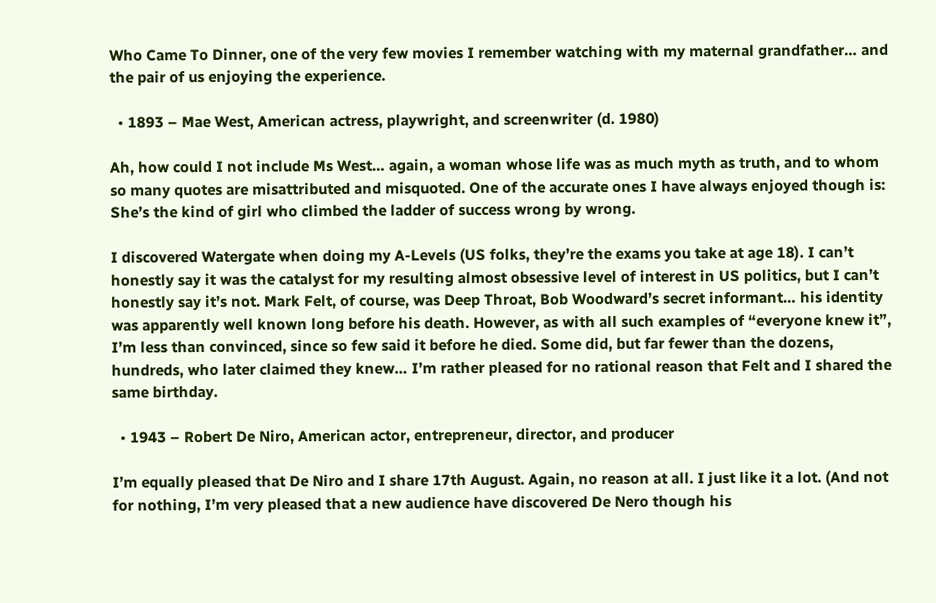Who Came To Dinner, one of the very few movies I remember watching with my maternal grandfather… and the pair of us enjoying the experience.

  • 1893 – Mae West, American actress, playwright, and screenwriter (d. 1980)

Ah, how could I not include Ms West… again, a woman whose life was as much myth as truth, and to whom so many quotes are misattributed and misquoted. One of the accurate ones I have always enjoyed though is: She’s the kind of girl who climbed the ladder of success wrong by wrong.

I discovered Watergate when doing my A-Levels (US folks, they’re the exams you take at age 18). I can’t honestly say it was the catalyst for my resulting almost obsessive level of interest in US politics, but I can’t honestly say it’s not. Mark Felt, of course, was Deep Throat, Bob Woodward’s secret informant… his identity was apparently well known long before his death. However, as with all such examples of “everyone knew it”, I’m less than convinced, since so few said it before he died. Some did, but far fewer than the dozens, hundreds, who later claimed they knew… I’m rather pleased for no rational reason that Felt and I shared the same birthday.

  • 1943 – Robert De Niro, American actor, entrepreneur, director, and producer

I’m equally pleased that De Niro and I share 17th August. Again, no reason at all. I just like it a lot. (And not for nothing, I’m very pleased that a new audience have discovered De Nero though his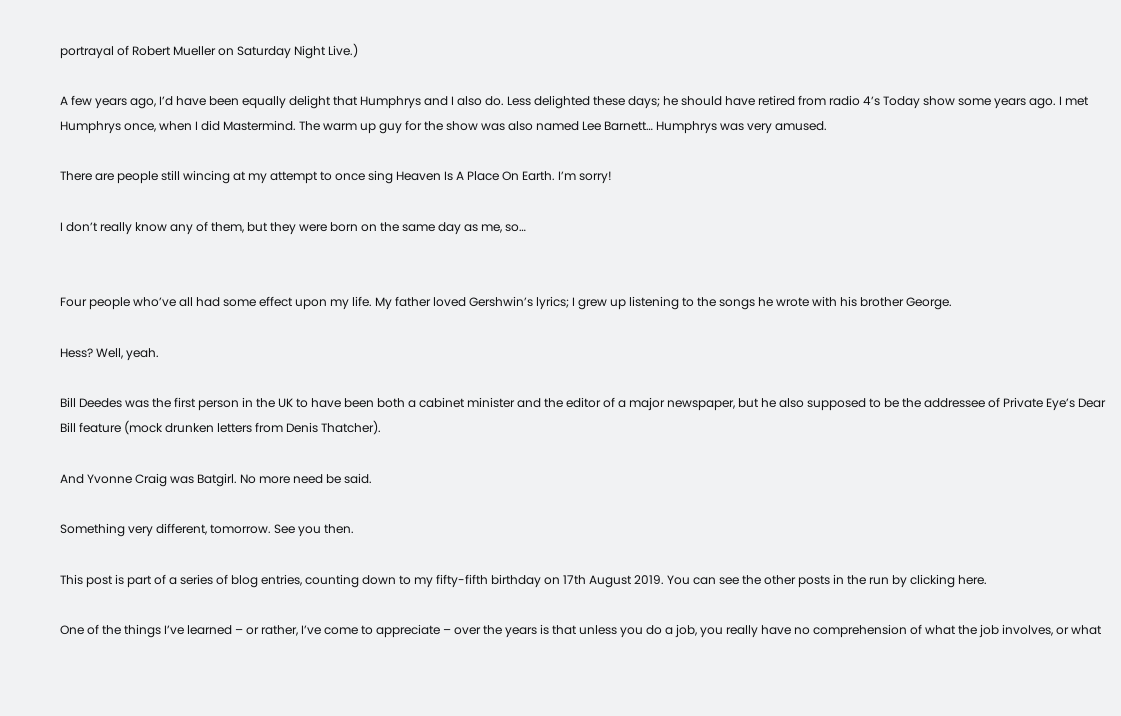portrayal of Robert Mueller on Saturday Night Live.)

A few years ago, I’d have been equally delight that Humphrys and I also do. Less delighted these days; he should have retired from radio 4’s Today show some years ago. I met Humphrys once, when I did Mastermind. The warm up guy for the show was also named Lee Barnett… Humphrys was very amused.

There are people still wincing at my attempt to once sing Heaven Is A Place On Earth. I’m sorry!

I don’t really know any of them, but they were born on the same day as me, so…


Four people who’ve all had some effect upon my life. My father loved Gershwin’s lyrics; I grew up listening to the songs he wrote with his brother George.

Hess? Well, yeah.

Bill Deedes was the first person in the UK to have been both a cabinet minister and the editor of a major newspaper, but he also supposed to be the addressee of Private Eye’s Dear Bill feature (mock drunken letters from Denis Thatcher).

And Yvonne Craig was Batgirl. No more need be said.

Something very different, tomorrow. See you then.

This post is part of a series of blog entries, counting down to my fifty-fifth birthday on 17th August 2019. You can see the other posts in the run by clicking here.

One of the things I’ve learned – or rather, I’ve come to appreciate – over the years is that unless you do a job, you really have no comprehension of what the job involves, or what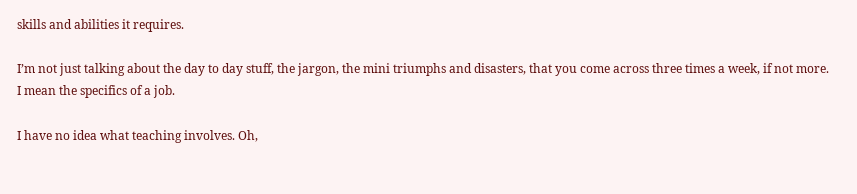skills and abilities it requires.

I’m not just talking about the day to day stuff, the jargon, the mini triumphs and disasters, that you come across three times a week, if not more. I mean the specifics of a job.

I have no idea what teaching involves. Oh,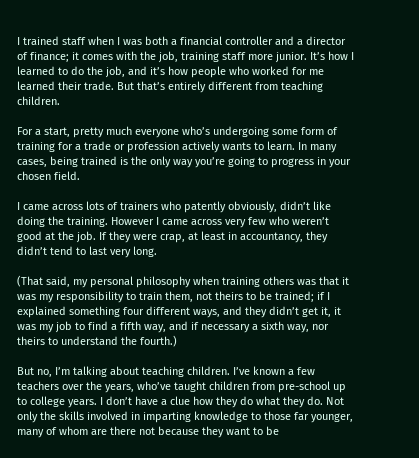I trained staff when I was both a financial controller and a director of finance; it comes with the job, training staff more junior. It’s how I learned to do the job, and it’s how people who worked for me learned their trade. But that’s entirely different from teaching children.

For a start, pretty much everyone who’s undergoing some form of training for a trade or profession actively wants to learn. In many cases, being trained is the only way you’re going to progress in your chosen field.

I came across lots of trainers who patently obviously, didn’t like doing the training. However I came across very few who weren’t good at the job. If they were crap, at least in accountancy, they didn’t tend to last very long.

(That said, my personal philosophy when training others was that it was my responsibility to train them, not theirs to be trained; if I explained something four different ways, and they didn’t get it, it was my job to find a fifth way, and if necessary a sixth way, nor theirs to understand the fourth.)

But no, I’m talking about teaching children. I’ve known a few teachers over the years, who’ve taught children from pre-school up to college years. I don’t have a clue how they do what they do. Not only the skills involved in imparting knowledge to those far younger, many of whom are there not because they want to be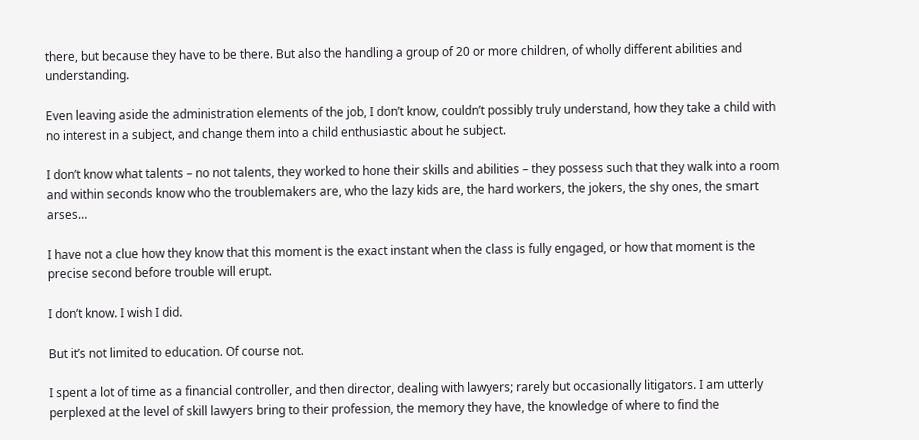there, but because they have to be there. But also the handling a group of 20 or more children, of wholly different abilities and understanding.

Even leaving aside the administration elements of the job, I don’t know, couldn’t possibly truly understand, how they take a child with no interest in a subject, and change them into a child enthusiastic about he subject.

I don’t know what talents – no not talents, they worked to hone their skills and abilities – they possess such that they walk into a room and within seconds know who the troublemakers are, who the lazy kids are, the hard workers, the jokers, the shy ones, the smart arses…

I have not a clue how they know that this moment is the exact instant when the class is fully engaged, or how that moment is the precise second before trouble will erupt.

I don’t know. I wish I did.

But it’s not limited to education. Of course not.

I spent a lot of time as a financial controller, and then director, dealing with lawyers; rarely but occasionally litigators. I am utterly perplexed at the level of skill lawyers bring to their profession, the memory they have, the knowledge of where to find the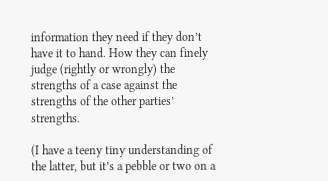information they need if they don’t have it to hand. How they can finely judge (rightly or wrongly) the strengths of a case against the strengths of the other parties’ strengths.

(I have a teeny tiny understanding of the latter, but it’s a pebble or two on a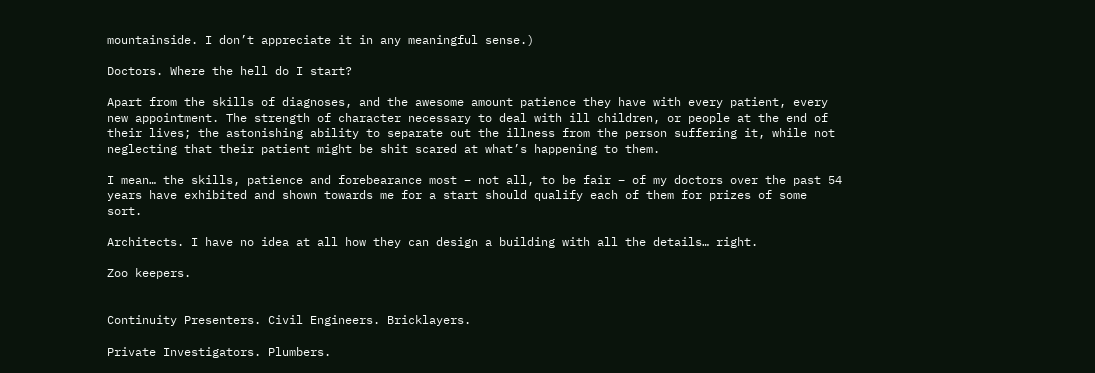mountainside. I don’t appreciate it in any meaningful sense.)

Doctors. Where the hell do I start?

Apart from the skills of diagnoses, and the awesome amount patience they have with every patient, every new appointment. The strength of character necessary to deal with ill children, or people at the end of their lives; the astonishing ability to separate out the illness from the person suffering it, while not neglecting that their patient might be shit scared at what’s happening to them.

I mean… the skills, patience and forebearance most – not all, to be fair – of my doctors over the past 54 years have exhibited and shown towards me for a start should qualify each of them for prizes of some sort.

Architects. I have no idea at all how they can design a building with all the details… right.

Zoo keepers.


Continuity Presenters. Civil Engineers. Bricklayers.

Private Investigators. Plumbers.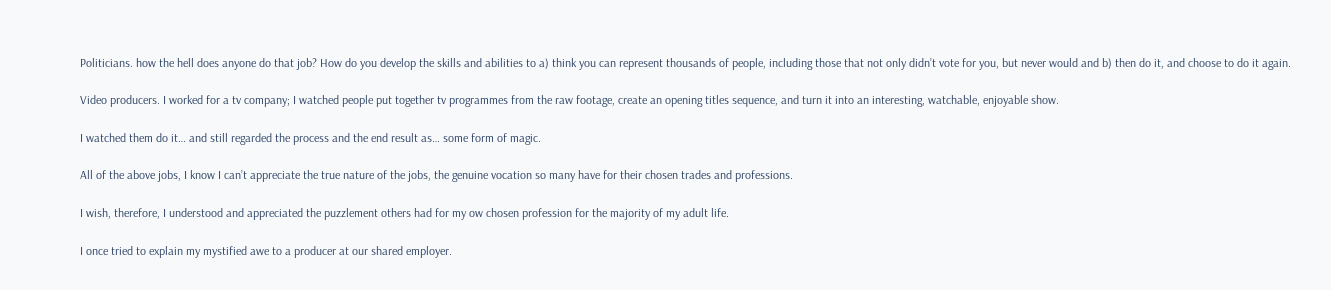Politicians. how the hell does anyone do that job? How do you develop the skills and abilities to a) think you can represent thousands of people, including those that not only didn’t vote for you, but never would and b) then do it, and choose to do it again.

Video producers. I worked for a tv company; I watched people put together tv programmes from the raw footage, create an opening titles sequence, and turn it into an interesting, watchable, enjoyable show.

I watched them do it… and still regarded the process and the end result as… some form of magic.

All of the above jobs, I know I can’t appreciate the true nature of the jobs, the genuine vocation so many have for their chosen trades and professions.

I wish, therefore, I understood and appreciated the puzzlement others had for my ow chosen profession for the majority of my adult life.

I once tried to explain my mystified awe to a producer at our shared employer.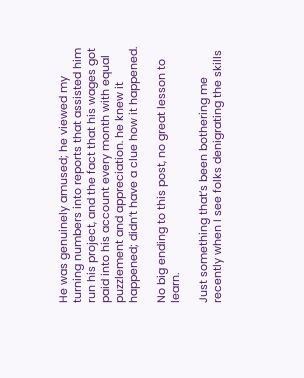He was genuinely amused; he viewed my turning numbers into reports that assisted him run his project, and the fact that his wages got paid into his account every month with equal puzzlement and appreciation. he knew it happened; didn’t have a clue how it happened.

No big ending to this post, no great lesson to learn.

Just something that’s been bothering me recently when I see folks denigrating the skills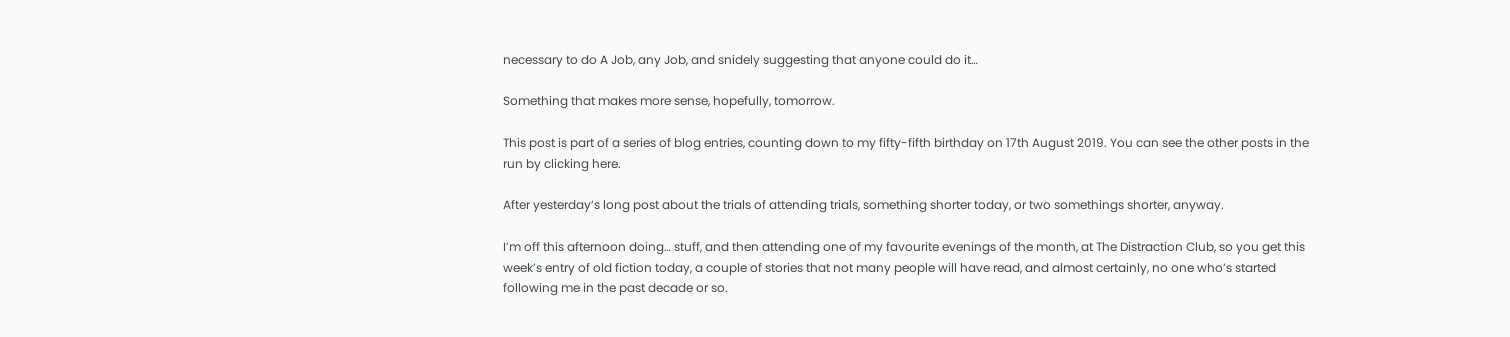necessary to do A Job, any Job, and snidely suggesting that anyone could do it…

Something that makes more sense, hopefully, tomorrow.

This post is part of a series of blog entries, counting down to my fifty-fifth birthday on 17th August 2019. You can see the other posts in the run by clicking here.

After yesterday’s long post about the trials of attending trials, something shorter today, or two somethings shorter, anyway.

I’m off this afternoon doing… stuff, and then attending one of my favourite evenings of the month, at The Distraction Club, so you get this week’s entry of old fiction today, a couple of stories that not many people will have read, and almost certainly, no one who’s started following me in the past decade or so.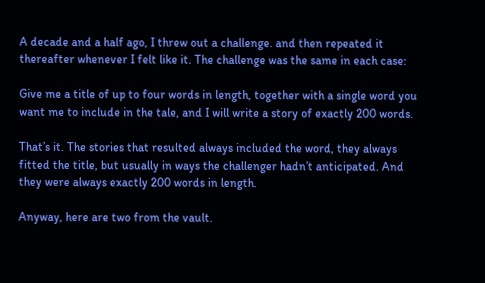A decade and a half ago, I threw out a challenge. and then repeated it thereafter whenever I felt like it. The challenge was the same in each case:

Give me a title of up to four words in length, together with a single word you want me to include in the tale, and I will write a story of exactly 200 words.

That’s it. The stories that resulted always included the word, they always fitted the title, but usually in ways the challenger hadn’t anticipated. And they were always exactly 200 words in length.

Anyway, here are two from the vault.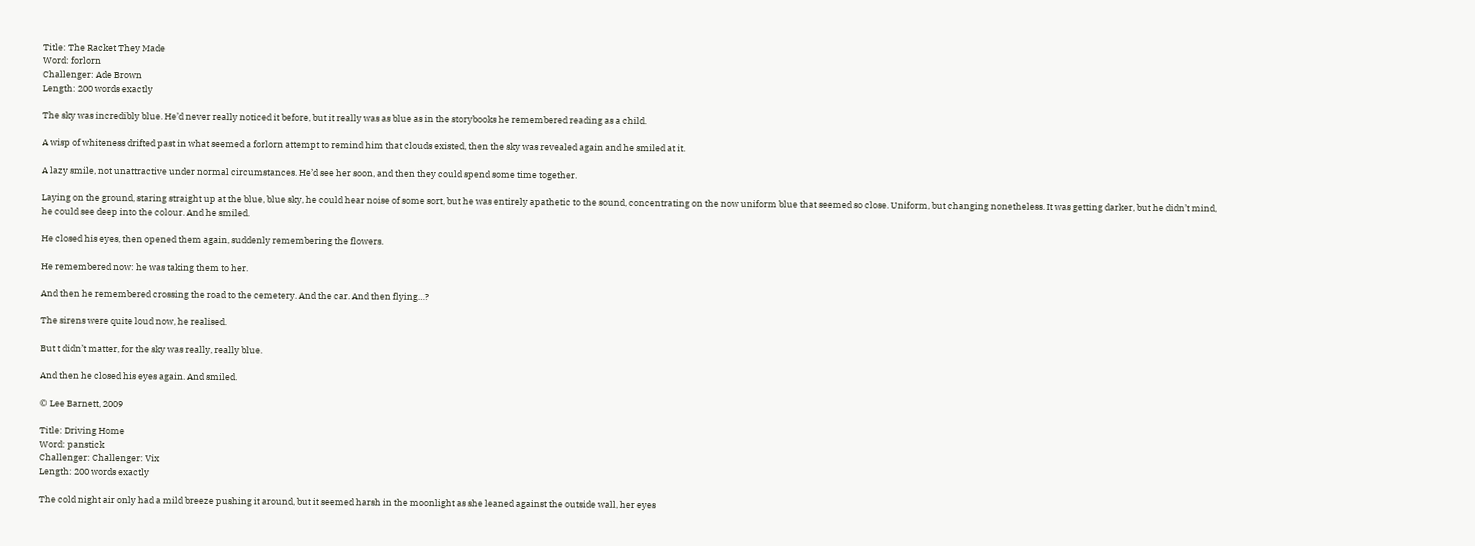Title: The Racket They Made
Word: forlorn
Challenger: Ade Brown
Length: 200 words exactly

The sky was incredibly blue. He’d never really noticed it before, but it really was as blue as in the storybooks he remembered reading as a child.

A wisp of whiteness drifted past in what seemed a forlorn attempt to remind him that clouds existed, then the sky was revealed again and he smiled at it.

A lazy smile, not unattractive under normal circumstances. He’d see her soon, and then they could spend some time together.

Laying on the ground, staring straight up at the blue, blue sky, he could hear noise of some sort, but he was entirely apathetic to the sound, concentrating on the now uniform blue that seemed so close. Uniform, but changing nonetheless. It was getting darker, but he didn’t mind, he could see deep into the colour. And he smiled.

He closed his eyes, then opened them again, suddenly remembering the flowers.

He remembered now: he was taking them to her.

And then he remembered crossing the road to the cemetery. And the car. And then flying…?

The sirens were quite loud now, he realised.

But t didn’t matter, for the sky was really, really blue.

And then he closed his eyes again. And smiled.

© Lee Barnett, 2009

Title: Driving Home
Word: panstick
Challenger: Challenger: Vix
Length: 200 words exactly

The cold night air only had a mild breeze pushing it around, but it seemed harsh in the moonlight as she leaned against the outside wall, her eyes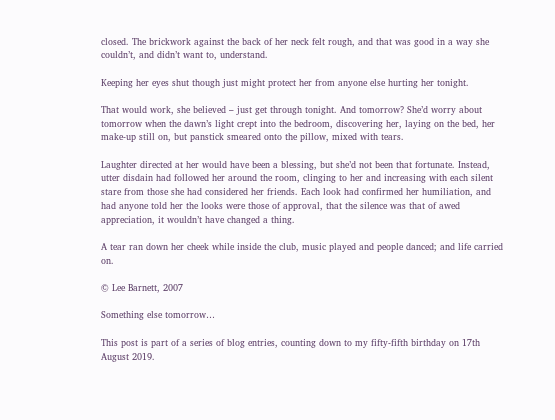closed. The brickwork against the back of her neck felt rough, and that was good in a way she couldn’t, and didn’t want to, understand.

Keeping her eyes shut though just might protect her from anyone else hurting her tonight.

That would work, she believed – just get through tonight. And tomorrow? She’d worry about tomorrow when the dawn’s light crept into the bedroom, discovering her, laying on the bed, her make-up still on, but panstick smeared onto the pillow, mixed with tears.

Laughter directed at her would have been a blessing, but she’d not been that fortunate. Instead, utter disdain had followed her around the room, clinging to her and increasing with each silent stare from those she had considered her friends. Each look had confirmed her humiliation, and had anyone told her the looks were those of approval, that the silence was that of awed appreciation, it wouldn’t have changed a thing.

A tear ran down her cheek while inside the club, music played and people danced; and life carried on.

© Lee Barnett, 2007

Something else tomorrow…

This post is part of a series of blog entries, counting down to my fifty-fifth birthday on 17th August 2019.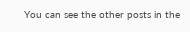You can see the other posts in the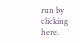run by clicking here.